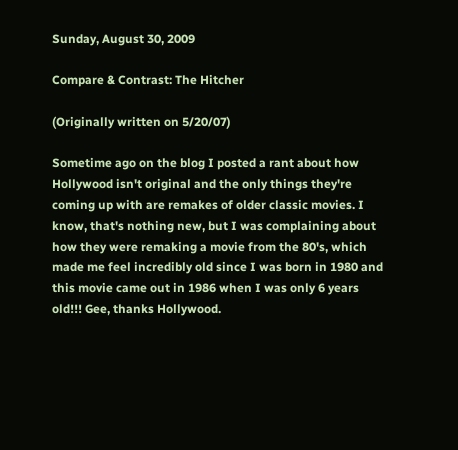Sunday, August 30, 2009

Compare & Contrast: The Hitcher

(Originally written on 5/20/07)

Sometime ago on the blog I posted a rant about how Hollywood isn't original and the only things they're coming up with are remakes of older classic movies. I know, that's nothing new, but I was complaining about how they were remaking a movie from the 80's, which made me feel incredibly old since I was born in 1980 and this movie came out in 1986 when I was only 6 years old!!! Gee, thanks Hollywood.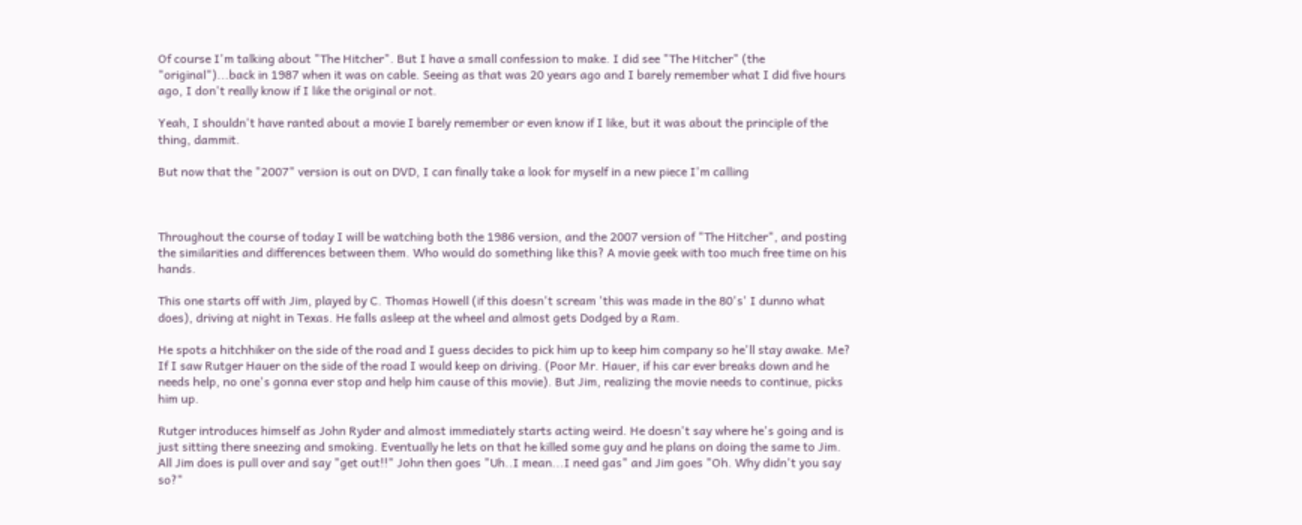Of course I'm talking about "The Hitcher". But I have a small confession to make. I did see "The Hitcher" (the "original")...back in 1987 when it was on cable. Seeing as that was 20 years ago and I barely remember what I did five hours ago, I don't really know if I like the original or not.

Yeah, I shouldn't have ranted about a movie I barely remember or even know if I like, but it was about the principle of the thing, dammit.

But now that the "2007" version is out on DVD, I can finally take a look for myself in a new piece I'm calling



Throughout the course of today I will be watching both the 1986 version, and the 2007 version of "The Hitcher", and posting the similarities and differences between them. Who would do something like this? A movie geek with too much free time on his hands.

This one starts off with Jim, played by C. Thomas Howell (if this doesn't scream 'this was made in the 80's' I dunno what does), driving at night in Texas. He falls asleep at the wheel and almost gets Dodged by a Ram.

He spots a hitchhiker on the side of the road and I guess decides to pick him up to keep him company so he'll stay awake. Me? If I saw Rutger Hauer on the side of the road I would keep on driving. (Poor Mr. Hauer, if his car ever breaks down and he needs help, no one's gonna ever stop and help him cause of this movie). But Jim, realizing the movie needs to continue, picks him up.

Rutger introduces himself as John Ryder and almost immediately starts acting weird. He doesn't say where he's going and is just sitting there sneezing and smoking. Eventually he lets on that he killed some guy and he plans on doing the same to Jim. All Jim does is pull over and say "get out!!" John then goes "Uh..I mean...I need gas" and Jim goes "Oh. Why didn't you say so?"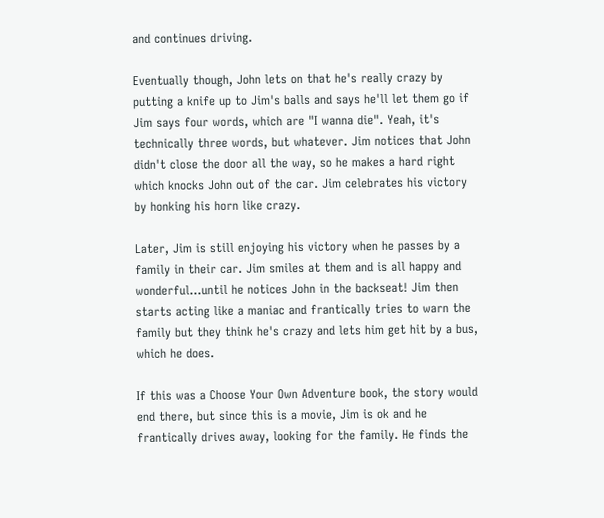and continues driving.

Eventually though, John lets on that he's really crazy by putting a knife up to Jim's balls and says he'll let them go if Jim says four words, which are "I wanna die". Yeah, it's technically three words, but whatever. Jim notices that John didn't close the door all the way, so he makes a hard right which knocks John out of the car. Jim celebrates his victory by honking his horn like crazy.

Later, Jim is still enjoying his victory when he passes by a family in their car. Jim smiles at them and is all happy and wonderful...until he notices John in the backseat! Jim then starts acting like a maniac and frantically tries to warn the family but they think he's crazy and lets him get hit by a bus, which he does.

If this was a Choose Your Own Adventure book, the story would end there, but since this is a movie, Jim is ok and he frantically drives away, looking for the family. He finds the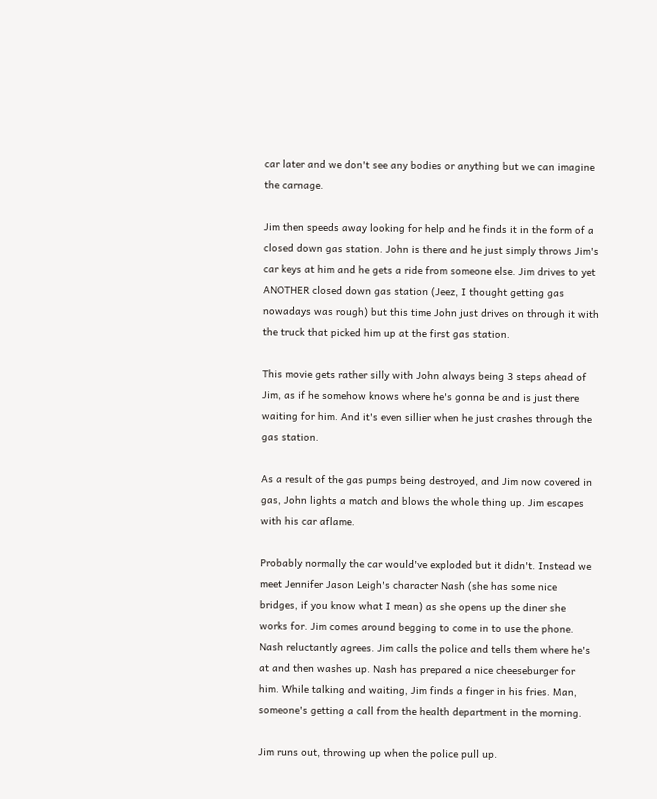car later and we don't see any bodies or anything but we can imagine the carnage.

Jim then speeds away looking for help and he finds it in the form of a closed down gas station. John is there and he just simply throws Jim's car keys at him and he gets a ride from someone else. Jim drives to yet ANOTHER closed down gas station (Jeez, I thought getting gas nowadays was rough) but this time John just drives on through it with the truck that picked him up at the first gas station.

This movie gets rather silly with John always being 3 steps ahead of Jim, as if he somehow knows where he's gonna be and is just there waiting for him. And it's even sillier when he just crashes through the gas station.

As a result of the gas pumps being destroyed, and Jim now covered in gas, John lights a match and blows the whole thing up. Jim escapes with his car aflame.

Probably normally the car would've exploded but it didn't. Instead we meet Jennifer Jason Leigh's character Nash (she has some nice bridges, if you know what I mean) as she opens up the diner she works for. Jim comes around begging to come in to use the phone. Nash reluctantly agrees. Jim calls the police and tells them where he's at and then washes up. Nash has prepared a nice cheeseburger for him. While talking and waiting, Jim finds a finger in his fries. Man, someone's getting a call from the health department in the morning.

Jim runs out, throwing up when the police pull up.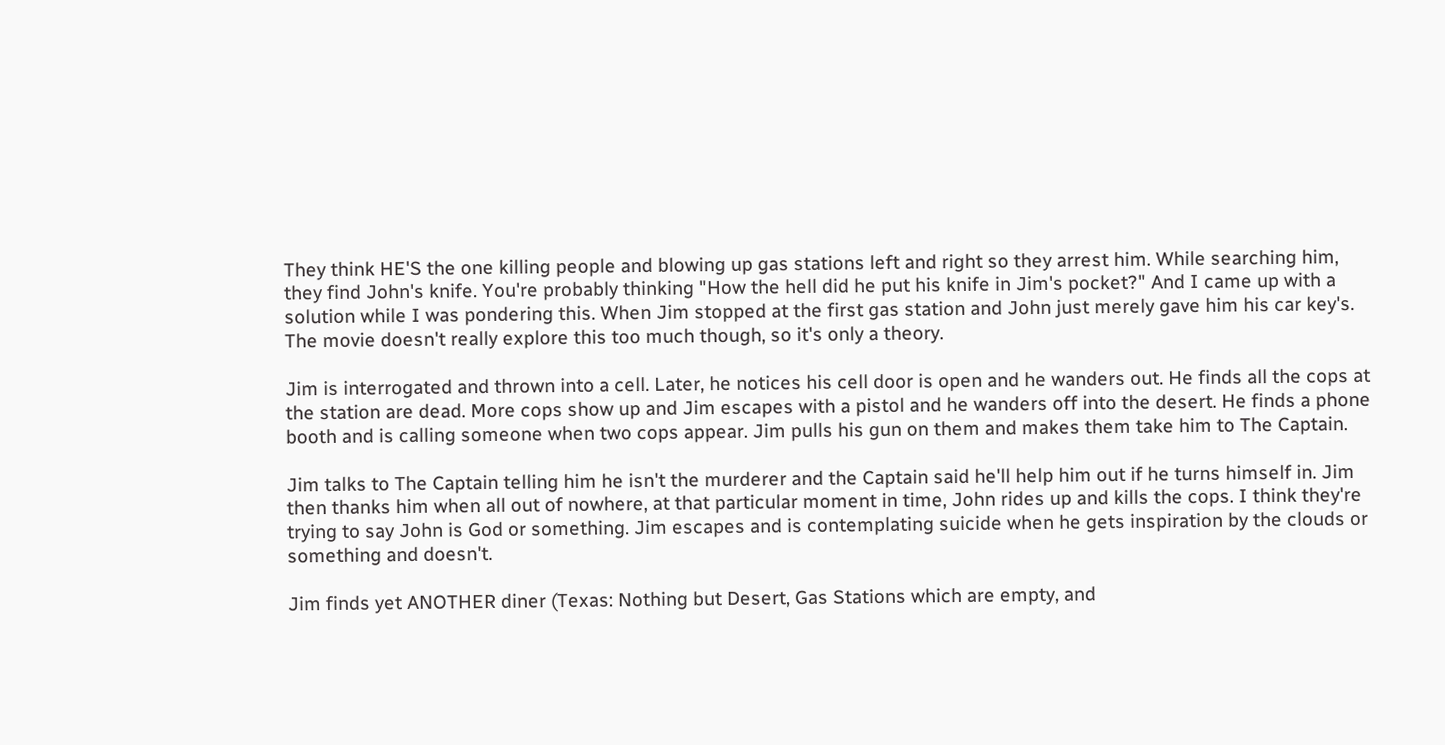They think HE'S the one killing people and blowing up gas stations left and right so they arrest him. While searching him, they find John's knife. You're probably thinking "How the hell did he put his knife in Jim's pocket?" And I came up with a solution while I was pondering this. When Jim stopped at the first gas station and John just merely gave him his car key's. The movie doesn't really explore this too much though, so it's only a theory.

Jim is interrogated and thrown into a cell. Later, he notices his cell door is open and he wanders out. He finds all the cops at the station are dead. More cops show up and Jim escapes with a pistol and he wanders off into the desert. He finds a phone booth and is calling someone when two cops appear. Jim pulls his gun on them and makes them take him to The Captain.

Jim talks to The Captain telling him he isn't the murderer and the Captain said he'll help him out if he turns himself in. Jim then thanks him when all out of nowhere, at that particular moment in time, John rides up and kills the cops. I think they're trying to say John is God or something. Jim escapes and is contemplating suicide when he gets inspiration by the clouds or something and doesn't.

Jim finds yet ANOTHER diner (Texas: Nothing but Desert, Gas Stations which are empty, and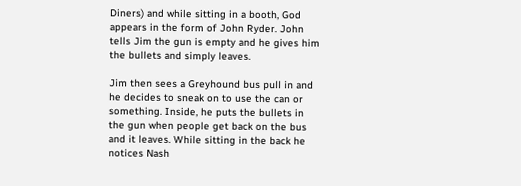Diners) and while sitting in a booth, God appears in the form of John Ryder. John tells Jim the gun is empty and he gives him the bullets and simply leaves.

Jim then sees a Greyhound bus pull in and he decides to sneak on to use the can or something. Inside, he puts the bullets in the gun when people get back on the bus and it leaves. While sitting in the back he notices Nash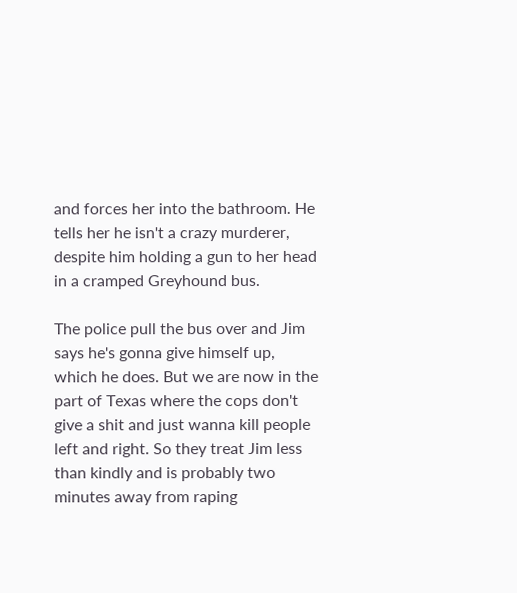and forces her into the bathroom. He tells her he isn't a crazy murderer, despite him holding a gun to her head in a cramped Greyhound bus.

The police pull the bus over and Jim says he's gonna give himself up, which he does. But we are now in the part of Texas where the cops don't give a shit and just wanna kill people left and right. So they treat Jim less than kindly and is probably two minutes away from raping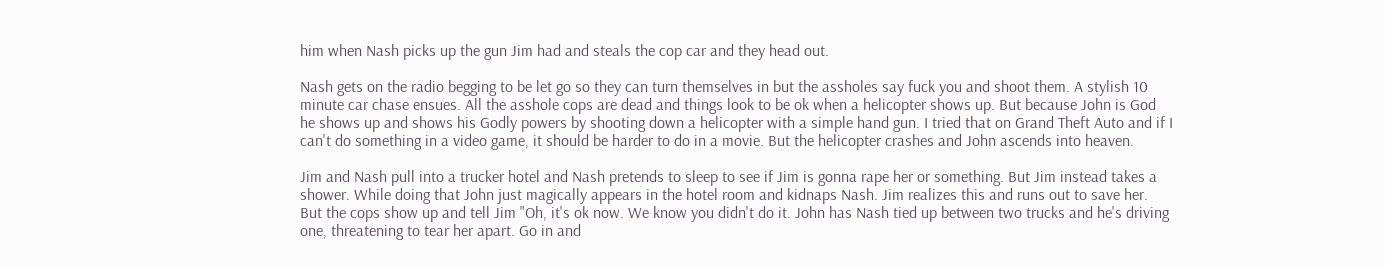him when Nash picks up the gun Jim had and steals the cop car and they head out.

Nash gets on the radio begging to be let go so they can turn themselves in but the assholes say fuck you and shoot them. A stylish 10 minute car chase ensues. All the asshole cops are dead and things look to be ok when a helicopter shows up. But because John is God he shows up and shows his Godly powers by shooting down a helicopter with a simple hand gun. I tried that on Grand Theft Auto and if I can't do something in a video game, it should be harder to do in a movie. But the helicopter crashes and John ascends into heaven.

Jim and Nash pull into a trucker hotel and Nash pretends to sleep to see if Jim is gonna rape her or something. But Jim instead takes a shower. While doing that John just magically appears in the hotel room and kidnaps Nash. Jim realizes this and runs out to save her. But the cops show up and tell Jim "Oh, it's ok now. We know you didn't do it. John has Nash tied up between two trucks and he's driving one, threatening to tear her apart. Go in and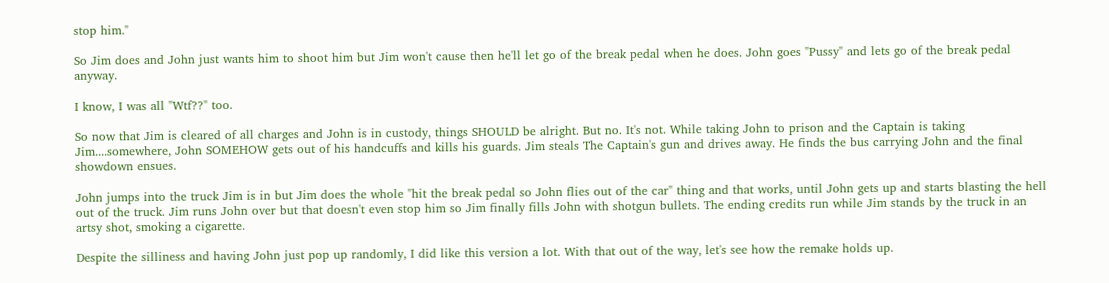stop him."

So Jim does and John just wants him to shoot him but Jim won't cause then he'll let go of the break pedal when he does. John goes "Pussy" and lets go of the break pedal anyway.

I know, I was all "Wtf??" too.

So now that Jim is cleared of all charges and John is in custody, things SHOULD be alright. But no. It's not. While taking John to prison and the Captain is taking Jim....somewhere, John SOMEHOW gets out of his handcuffs and kills his guards. Jim steals The Captain's gun and drives away. He finds the bus carrying John and the final showdown ensues.

John jumps into the truck Jim is in but Jim does the whole "hit the break pedal so John flies out of the car" thing and that works, until John gets up and starts blasting the hell out of the truck. Jim runs John over but that doesn't even stop him so Jim finally fills John with shotgun bullets. The ending credits run while Jim stands by the truck in an artsy shot, smoking a cigarette.

Despite the silliness and having John just pop up randomly, I did like this version a lot. With that out of the way, let's see how the remake holds up.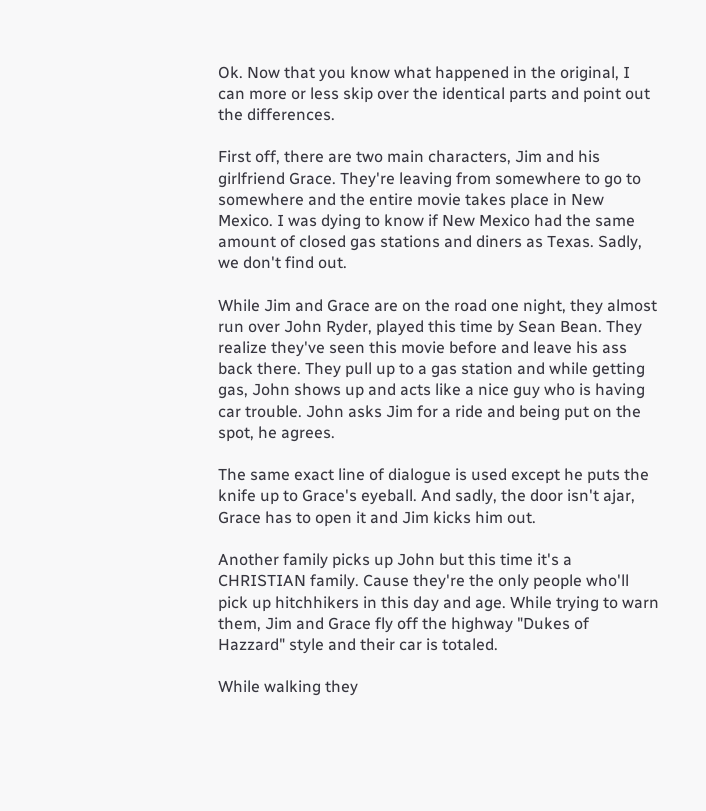Ok. Now that you know what happened in the original, I can more or less skip over the identical parts and point out the differences.

First off, there are two main characters, Jim and his girlfriend Grace. They're leaving from somewhere to go to somewhere and the entire movie takes place in New Mexico. I was dying to know if New Mexico had the same amount of closed gas stations and diners as Texas. Sadly, we don't find out.

While Jim and Grace are on the road one night, they almost run over John Ryder, played this time by Sean Bean. They realize they've seen this movie before and leave his ass back there. They pull up to a gas station and while getting gas, John shows up and acts like a nice guy who is having car trouble. John asks Jim for a ride and being put on the spot, he agrees.

The same exact line of dialogue is used except he puts the knife up to Grace's eyeball. And sadly, the door isn't ajar, Grace has to open it and Jim kicks him out.

Another family picks up John but this time it's a CHRISTIAN family. Cause they're the only people who'll pick up hitchhikers in this day and age. While trying to warn them, Jim and Grace fly off the highway "Dukes of Hazzard" style and their car is totaled.

While walking they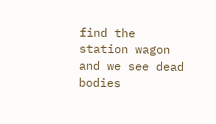find the station wagon and we see dead bodies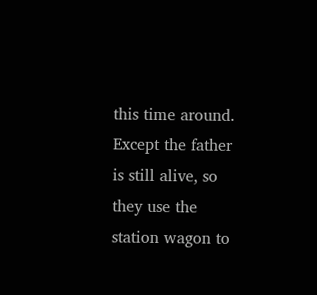this time around. Except the father is still alive, so they use the station wagon to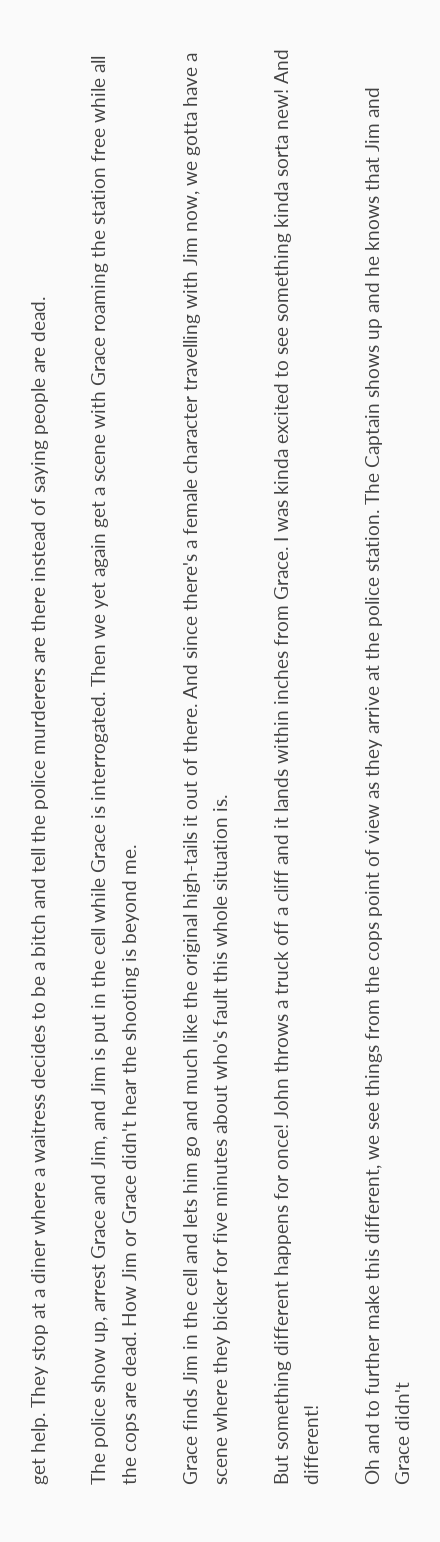get help. They stop at a diner where a waitress decides to be a bitch and tell the police murderers are there instead of saying people are dead.

The police show up, arrest Grace and Jim, and Jim is put in the cell while Grace is interrogated. Then we yet again get a scene with Grace roaming the station free while all the cops are dead. How Jim or Grace didn't hear the shooting is beyond me.

Grace finds Jim in the cell and lets him go and much like the original high-tails it out of there. And since there's a female character travelling with Jim now, we gotta have a scene where they bicker for five minutes about who's fault this whole situation is.

But something different happens for once! John throws a truck off a cliff and it lands within inches from Grace. I was kinda excited to see something kinda sorta new! And different!

Oh and to further make this different, we see things from the cops point of view as they arrive at the police station. The Captain shows up and he knows that Jim and Grace didn't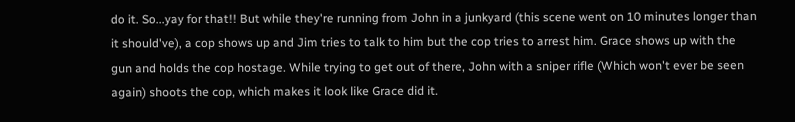do it. So...yay for that!! But while they're running from John in a junkyard (this scene went on 10 minutes longer than it should've), a cop shows up and Jim tries to talk to him but the cop tries to arrest him. Grace shows up with the gun and holds the cop hostage. While trying to get out of there, John with a sniper rifle (Which won't ever be seen again) shoots the cop, which makes it look like Grace did it.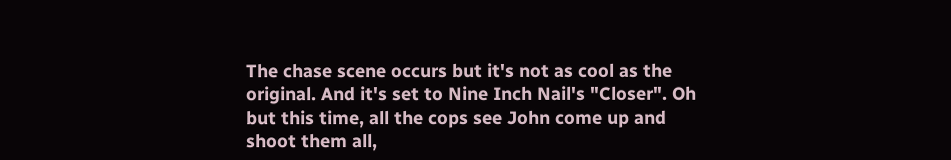The chase scene occurs but it's not as cool as the original. And it's set to Nine Inch Nail's "Closer". Oh but this time, all the cops see John come up and shoot them all,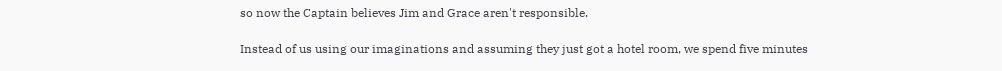so now the Captain believes Jim and Grace aren't responsible.

Instead of us using our imaginations and assuming they just got a hotel room, we spend five minutes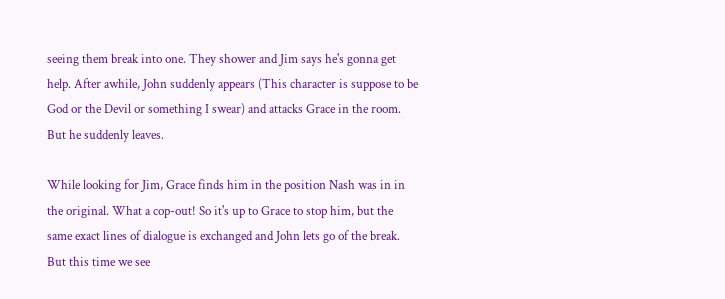seeing them break into one. They shower and Jim says he's gonna get help. After awhile, John suddenly appears (This character is suppose to be God or the Devil or something I swear) and attacks Grace in the room. But he suddenly leaves.

While looking for Jim, Grace finds him in the position Nash was in in the original. What a cop-out! So it's up to Grace to stop him, but the same exact lines of dialogue is exchanged and John lets go of the break. But this time we see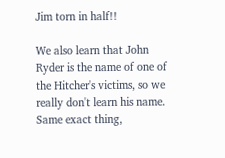Jim torn in half!!

We also learn that John Ryder is the name of one of the Hitcher's victims, so we really don't learn his name. Same exact thing,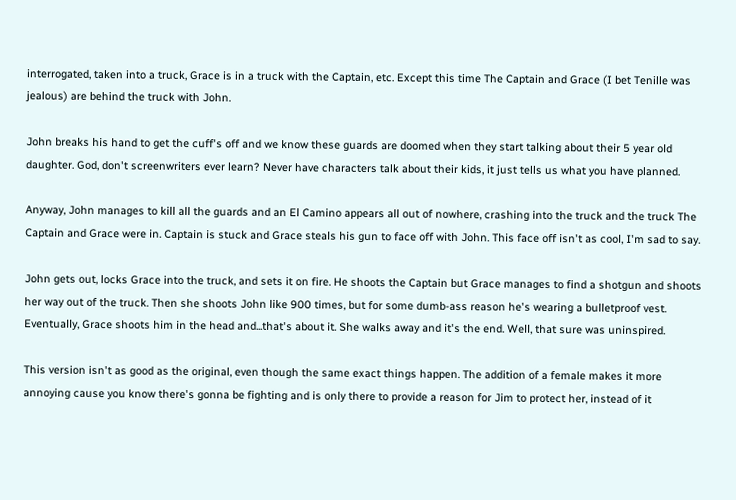interrogated, taken into a truck, Grace is in a truck with the Captain, etc. Except this time The Captain and Grace (I bet Tenille was jealous) are behind the truck with John.

John breaks his hand to get the cuff's off and we know these guards are doomed when they start talking about their 5 year old daughter. God, don't screenwriters ever learn? Never have characters talk about their kids, it just tells us what you have planned.

Anyway, John manages to kill all the guards and an El Camino appears all out of nowhere, crashing into the truck and the truck The Captain and Grace were in. Captain is stuck and Grace steals his gun to face off with John. This face off isn't as cool, I'm sad to say.

John gets out, locks Grace into the truck, and sets it on fire. He shoots the Captain but Grace manages to find a shotgun and shoots her way out of the truck. Then she shoots John like 900 times, but for some dumb-ass reason he's wearing a bulletproof vest. Eventually, Grace shoots him in the head and...that's about it. She walks away and it's the end. Well, that sure was uninspired.

This version isn't as good as the original, even though the same exact things happen. The addition of a female makes it more annoying cause you know there's gonna be fighting and is only there to provide a reason for Jim to protect her, instead of it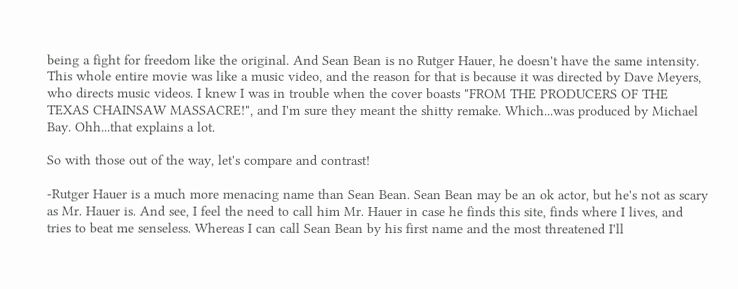being a fight for freedom like the original. And Sean Bean is no Rutger Hauer, he doesn't have the same intensity. This whole entire movie was like a music video, and the reason for that is because it was directed by Dave Meyers, who directs music videos. I knew I was in trouble when the cover boasts "FROM THE PRODUCERS OF THE TEXAS CHAINSAW MASSACRE!", and I'm sure they meant the shitty remake. Which...was produced by Michael Bay. Ohh...that explains a lot.

So with those out of the way, let's compare and contrast!

-Rutger Hauer is a much more menacing name than Sean Bean. Sean Bean may be an ok actor, but he's not as scary as Mr. Hauer is. And see, I feel the need to call him Mr. Hauer in case he finds this site, finds where I lives, and tries to beat me senseless. Whereas I can call Sean Bean by his first name and the most threatened I'll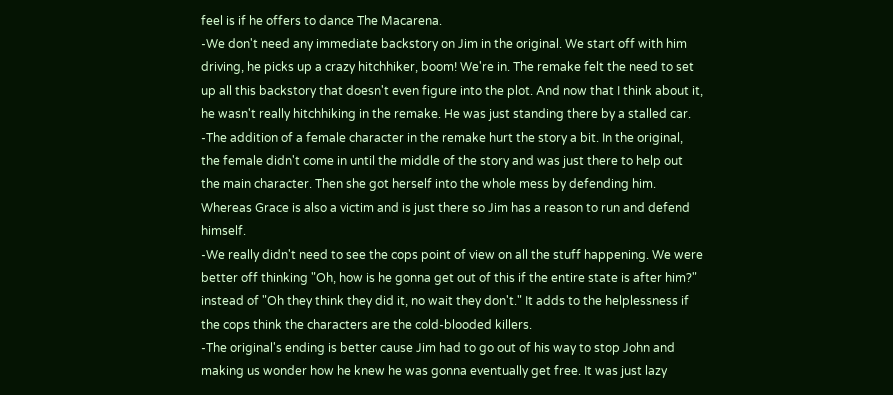feel is if he offers to dance The Macarena.
-We don't need any immediate backstory on Jim in the original. We start off with him driving, he picks up a crazy hitchhiker, boom! We're in. The remake felt the need to set up all this backstory that doesn't even figure into the plot. And now that I think about it, he wasn't really hitchhiking in the remake. He was just standing there by a stalled car.
-The addition of a female character in the remake hurt the story a bit. In the original, the female didn't come in until the middle of the story and was just there to help out the main character. Then she got herself into the whole mess by defending him. Whereas Grace is also a victim and is just there so Jim has a reason to run and defend himself.
-We really didn't need to see the cops point of view on all the stuff happening. We were better off thinking "Oh, how is he gonna get out of this if the entire state is after him?" instead of "Oh they think they did it, no wait they don't." It adds to the helplessness if the cops think the characters are the cold-blooded killers.
-The original's ending is better cause Jim had to go out of his way to stop John and making us wonder how he knew he was gonna eventually get free. It was just lazy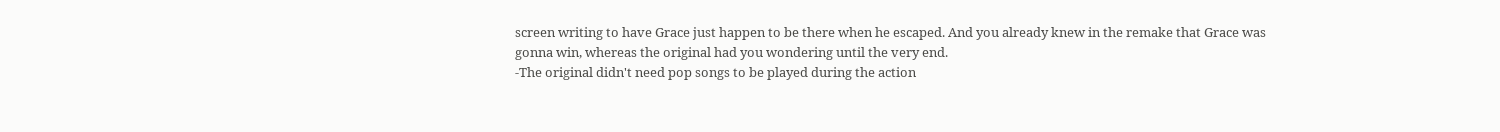screen writing to have Grace just happen to be there when he escaped. And you already knew in the remake that Grace was gonna win, whereas the original had you wondering until the very end.
-The original didn't need pop songs to be played during the action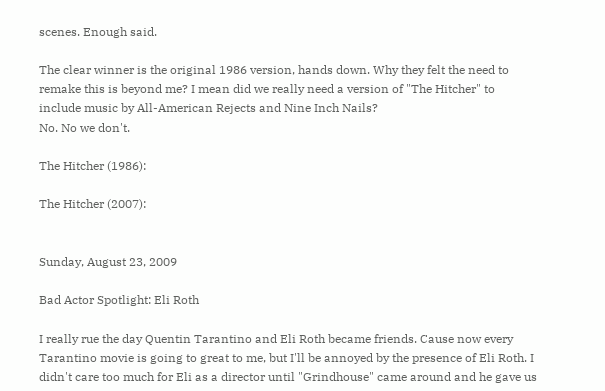scenes. Enough said.

The clear winner is the original 1986 version, hands down. Why they felt the need to remake this is beyond me? I mean did we really need a version of "The Hitcher" to include music by All-American Rejects and Nine Inch Nails?
No. No we don't.

The Hitcher (1986):

The Hitcher (2007):


Sunday, August 23, 2009

Bad Actor Spotlight: Eli Roth

I really rue the day Quentin Tarantino and Eli Roth became friends. Cause now every Tarantino movie is going to great to me, but I'll be annoyed by the presence of Eli Roth. I didn't care too much for Eli as a director until "Grindhouse" came around and he gave us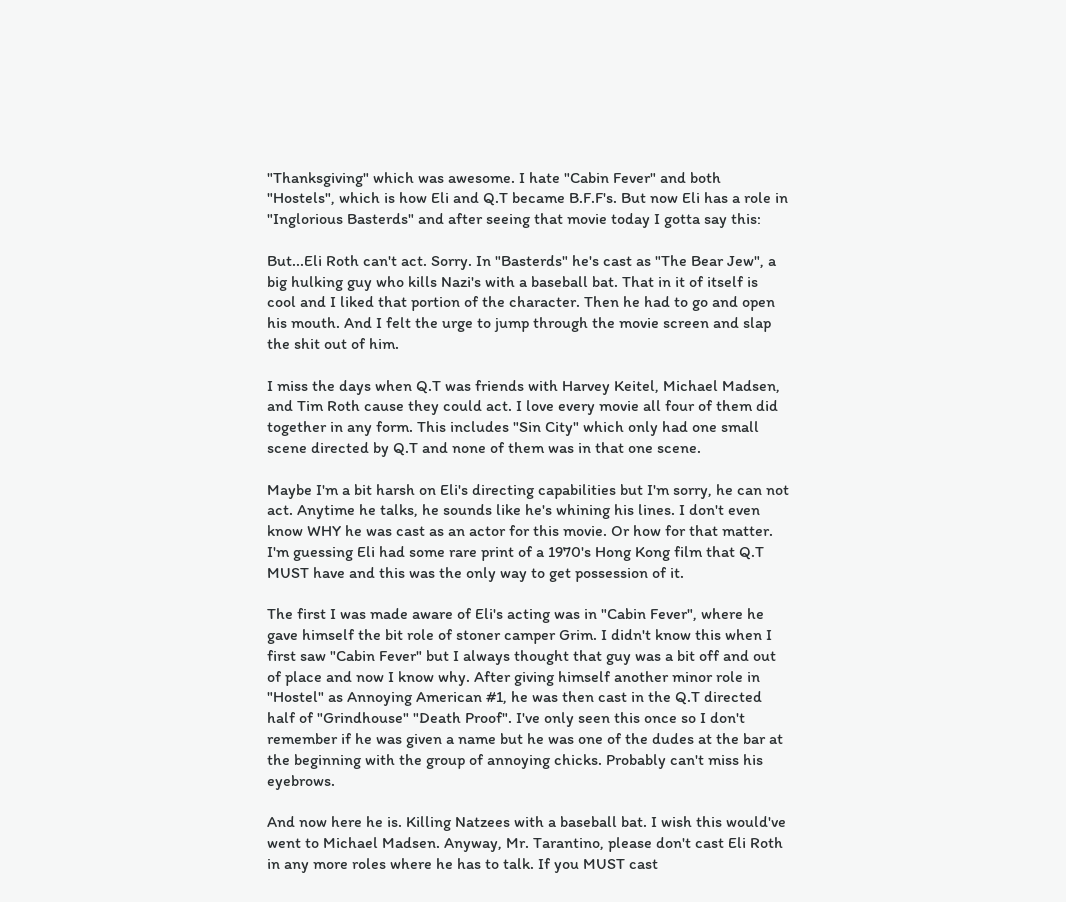"Thanksgiving" which was awesome. I hate "Cabin Fever" and both "Hostels", which is how Eli and Q.T became B.F.F's. But now Eli has a role in "Inglorious Basterds" and after seeing that movie today I gotta say this:

But...Eli Roth can't act. Sorry. In "Basterds" he's cast as "The Bear Jew", a big hulking guy who kills Nazi's with a baseball bat. That in it of itself is cool and I liked that portion of the character. Then he had to go and open his mouth. And I felt the urge to jump through the movie screen and slap the shit out of him.

I miss the days when Q.T was friends with Harvey Keitel, Michael Madsen, and Tim Roth cause they could act. I love every movie all four of them did together in any form. This includes "Sin City" which only had one small scene directed by Q.T and none of them was in that one scene.

Maybe I'm a bit harsh on Eli's directing capabilities but I'm sorry, he can not act. Anytime he talks, he sounds like he's whining his lines. I don't even know WHY he was cast as an actor for this movie. Or how for that matter. I'm guessing Eli had some rare print of a 1970's Hong Kong film that Q.T MUST have and this was the only way to get possession of it.

The first I was made aware of Eli's acting was in "Cabin Fever", where he gave himself the bit role of stoner camper Grim. I didn't know this when I first saw "Cabin Fever" but I always thought that guy was a bit off and out of place and now I know why. After giving himself another minor role in "Hostel" as Annoying American #1, he was then cast in the Q.T directed half of "Grindhouse" "Death Proof". I've only seen this once so I don't remember if he was given a name but he was one of the dudes at the bar at the beginning with the group of annoying chicks. Probably can't miss his eyebrows.

And now here he is. Killing Natzees with a baseball bat. I wish this would've went to Michael Madsen. Anyway, Mr. Tarantino, please don't cast Eli Roth in any more roles where he has to talk. If you MUST cast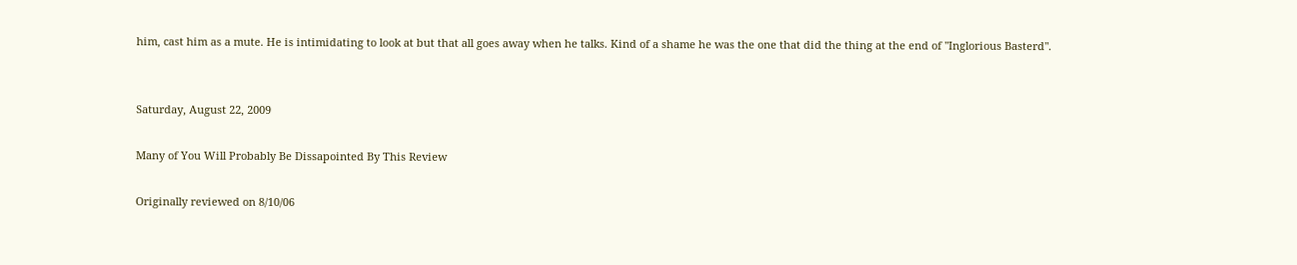him, cast him as a mute. He is intimidating to look at but that all goes away when he talks. Kind of a shame he was the one that did the thing at the end of "Inglorious Basterd".


Saturday, August 22, 2009

Many of You Will Probably Be Dissapointed By This Review

Originally reviewed on 8/10/06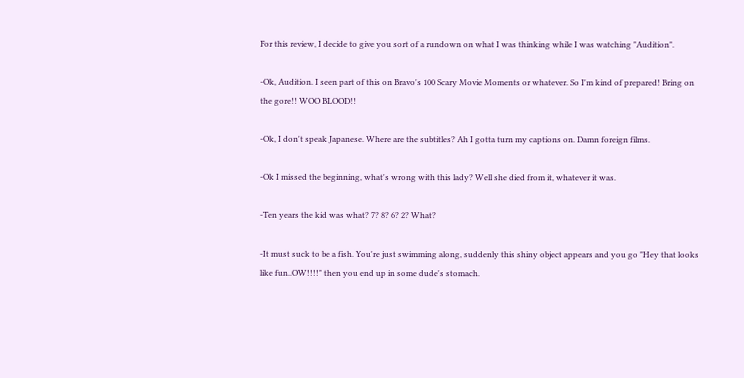For this review, I decide to give you sort of a rundown on what I was thinking while I was watching "Audition".

-Ok, Audition. I seen part of this on Bravo's 100 Scary Movie Moments or whatever. So I'm kind of prepared! Bring on the gore!! WOO BLOOD!!

-Ok, I don't speak Japanese. Where are the subtitles? Ah I gotta turn my captions on. Damn foreign films.

-Ok I missed the beginning, what's wrong with this lady? Well she died from it, whatever it was.

-Ten years the kid was what? 7? 8? 6? 2? What?

-It must suck to be a fish. You're just swimming along, suddenly this shiny object appears and you go "Hey that looks like fun..OW!!!!" then you end up in some dude's stomach.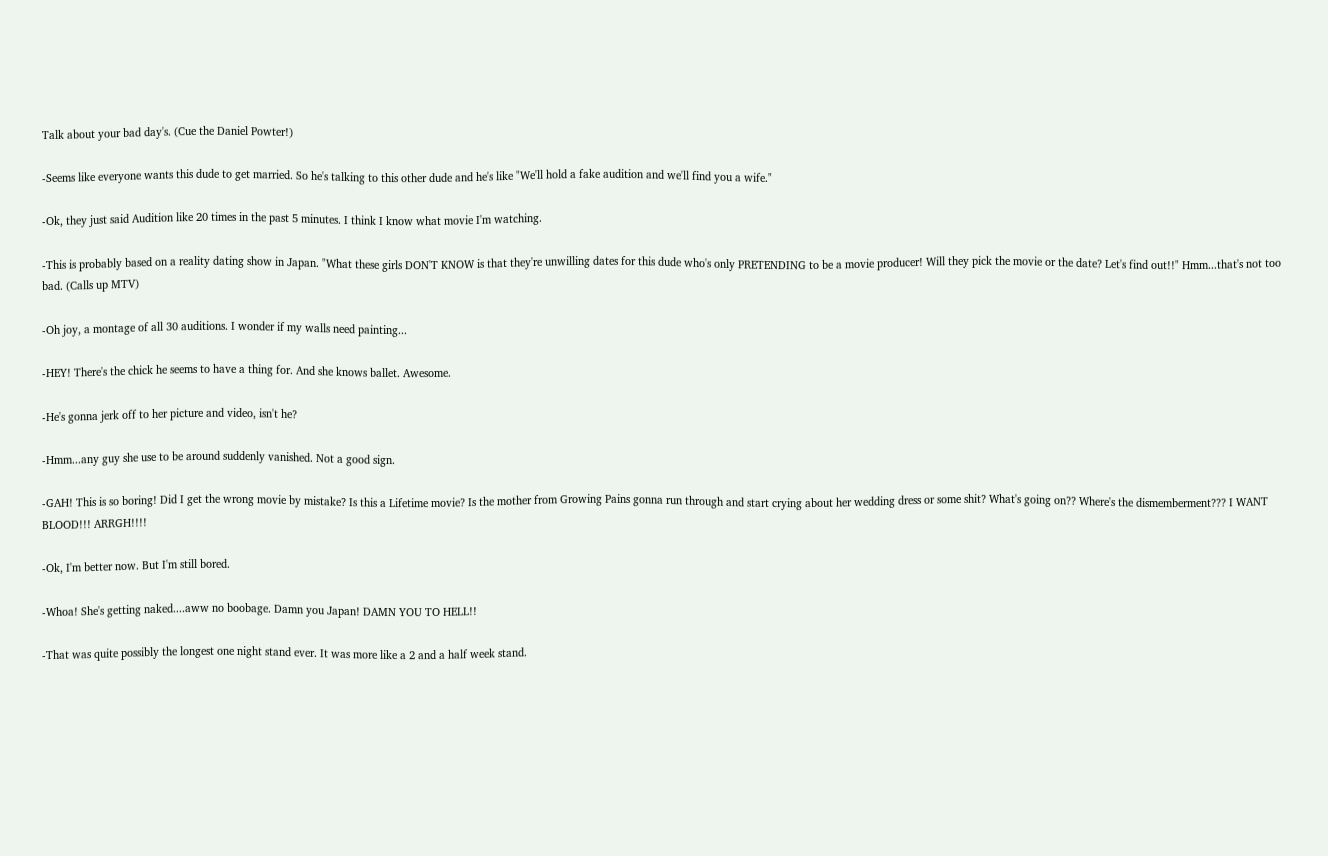Talk about your bad day's. (Cue the Daniel Powter!)

-Seems like everyone wants this dude to get married. So he's talking to this other dude and he's like "We'll hold a fake audition and we'll find you a wife."

-Ok, they just said Audition like 20 times in the past 5 minutes. I think I know what movie I'm watching.

-This is probably based on a reality dating show in Japan. "What these girls DON'T KNOW is that they're unwilling dates for this dude who's only PRETENDING to be a movie producer! Will they pick the movie or the date? Let's find out!!" Hmm...that's not too bad. (Calls up MTV)

-Oh joy, a montage of all 30 auditions. I wonder if my walls need painting...

-HEY! There's the chick he seems to have a thing for. And she knows ballet. Awesome.

-He's gonna jerk off to her picture and video, isn't he?

-Hmm...any guy she use to be around suddenly vanished. Not a good sign.

-GAH! This is so boring! Did I get the wrong movie by mistake? Is this a Lifetime movie? Is the mother from Growing Pains gonna run through and start crying about her wedding dress or some shit? What's going on?? Where's the dismemberment??? I WANT BLOOD!!! ARRGH!!!!

-Ok, I'm better now. But I'm still bored.

-Whoa! She's getting naked....aww no boobage. Damn you Japan! DAMN YOU TO HELL!!

-That was quite possibly the longest one night stand ever. It was more like a 2 and a half week stand.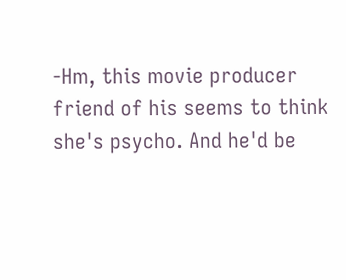-Hm, this movie producer friend of his seems to think she's psycho. And he'd be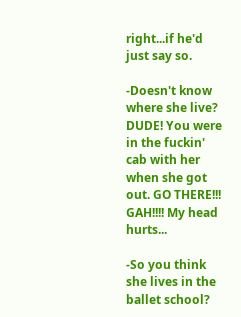right...if he'd just say so.

-Doesn't know where she live? DUDE! You were in the fuckin' cab with her when she got out. GO THERE!!! GAH!!!! My head hurts...

-So you think she lives in the ballet school?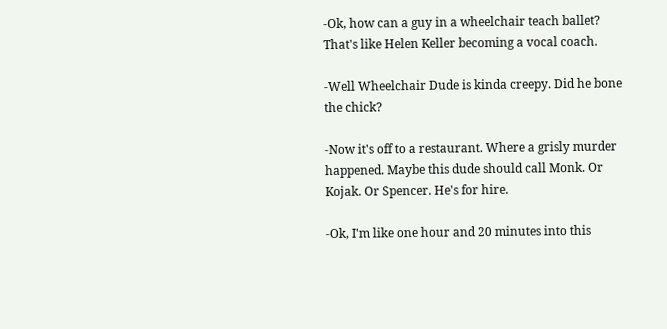-Ok, how can a guy in a wheelchair teach ballet? That's like Helen Keller becoming a vocal coach.

-Well Wheelchair Dude is kinda creepy. Did he bone the chick?

-Now it's off to a restaurant. Where a grisly murder happened. Maybe this dude should call Monk. Or Kojak. Or Spencer. He's for hire.

-Ok, I'm like one hour and 20 minutes into this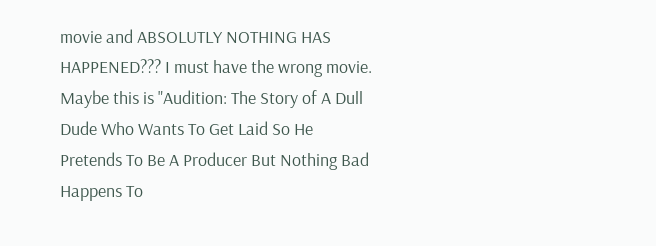movie and ABSOLUTLY NOTHING HAS HAPPENED??? I must have the wrong movie. Maybe this is "Audition: The Story of A Dull Dude Who Wants To Get Laid So He Pretends To Be A Producer But Nothing Bad Happens To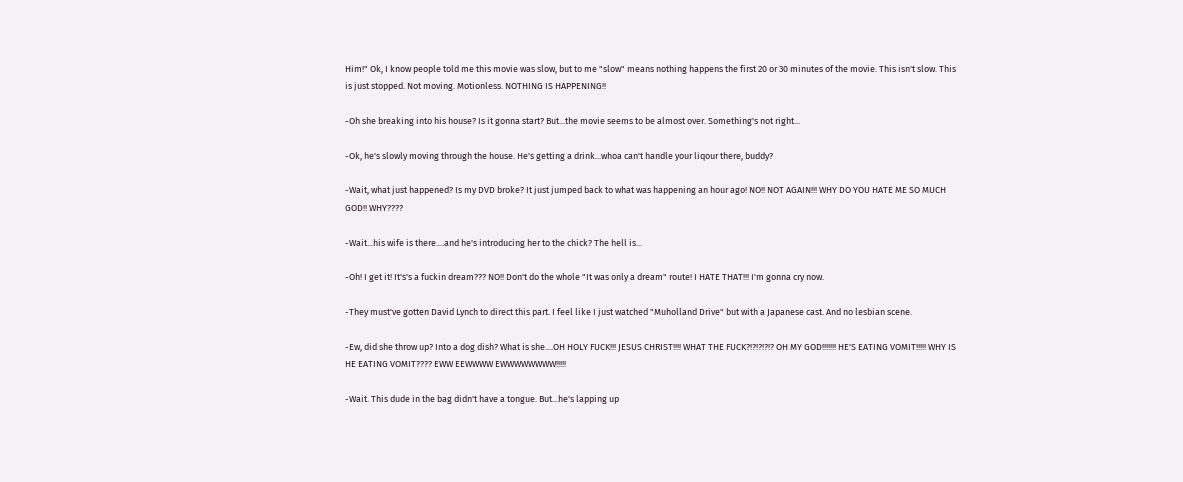Him!" Ok, I know people told me this movie was slow, but to me "slow" means nothing happens the first 20 or 30 minutes of the movie. This isn't slow. This is just stopped. Not moving. Motionless. NOTHING IS HAPPENING!!

-Oh she breaking into his house? Is it gonna start? But...the movie seems to be almost over. Something's not right...

-Ok, he's slowly moving through the house. He's getting a drink...whoa can't handle your liqour there, buddy?

-Wait, what just happened? Is my DVD broke? It just jumped back to what was happening an hour ago! NO!! NOT AGAIN!!! WHY DO YOU HATE ME SO MUCH GOD!! WHY????

-Wait...his wife is there....and he's introducing her to the chick? The hell is...

-Oh! I get it! It's's a fuckin dream??? NO!! Don't do the whole "It was only a dream" route! I HATE THAT!!! I'm gonna cry now.

-They must've gotten David Lynch to direct this part. I feel like I just watched "Muholland Drive" but with a Japanese cast. And no lesbian scene.

-Ew, did she throw up? Into a dog dish? What is she....OH HOLY FUCK!!! JESUS CHRIST!!!! WHAT THE FUCK?!?!?!?!? OH MY GOD!!!!!!! HE'S EATING VOMIT!!!!! WHY IS HE EATING VOMIT???? EWW EEWWWW EWWWWWWWW!!!!!

-Wait. This dude in the bag didn't have a tongue. But...he's lapping up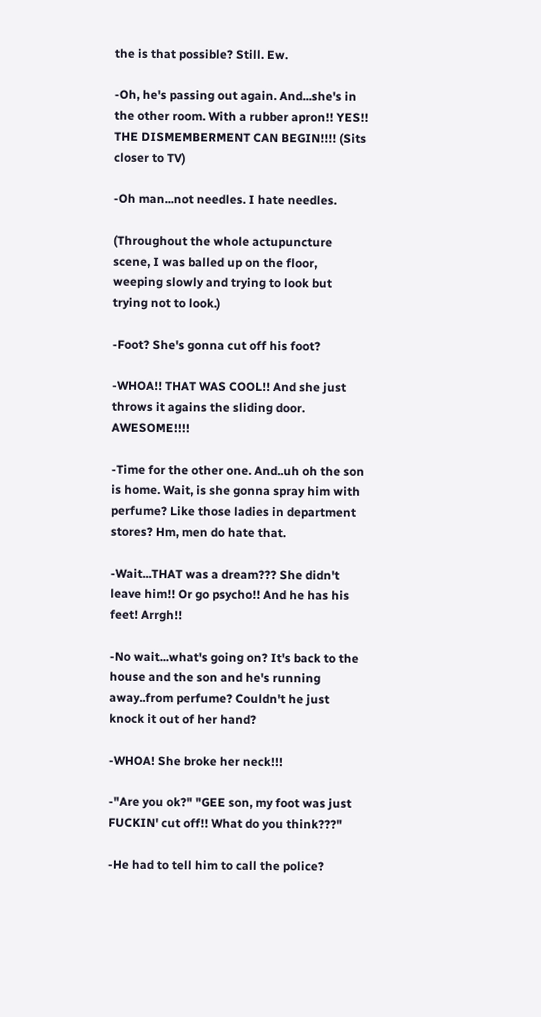the is that possible? Still. Ew.

-Oh, he's passing out again. And...she's in the other room. With a rubber apron!! YES!! THE DISMEMBERMENT CAN BEGIN!!!! (Sits closer to TV)

-Oh man...not needles. I hate needles.

(Throughout the whole actupuncture scene, I was balled up on the floor, weeping slowly and trying to look but trying not to look.)

-Foot? She's gonna cut off his foot?

-WHOA!! THAT WAS COOL!! And she just throws it agains the sliding door. AWESOME!!!!

-Time for the other one. And..uh oh the son is home. Wait, is she gonna spray him with perfume? Like those ladies in department stores? Hm, men do hate that.

-Wait...THAT was a dream??? She didn't leave him!! Or go psycho!! And he has his feet! Arrgh!!

-No wait...what's going on? It's back to the house and the son and he's running away..from perfume? Couldn't he just knock it out of her hand?

-WHOA! She broke her neck!!!

-"Are you ok?" "GEE son, my foot was just FUCKIN' cut off!! What do you think???"

-He had to tell him to call the police?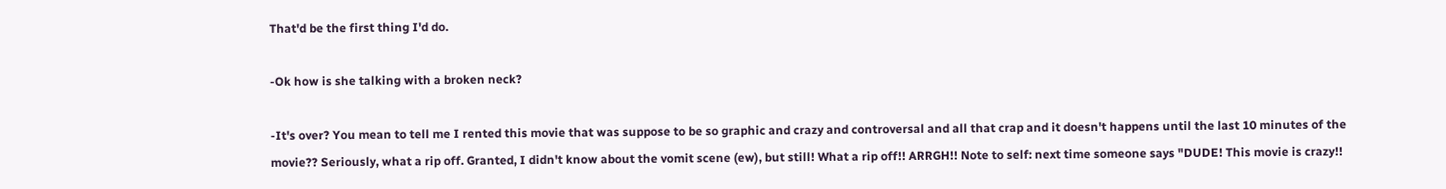That'd be the first thing I'd do.

-Ok how is she talking with a broken neck?

-It's over? You mean to tell me I rented this movie that was suppose to be so graphic and crazy and controversal and all that crap and it doesn't happens until the last 10 minutes of the movie?? Seriously, what a rip off. Granted, I didn't know about the vomit scene (ew), but still! What a rip off!! ARRGH!! Note to self: next time someone says "DUDE! This movie is crazy!!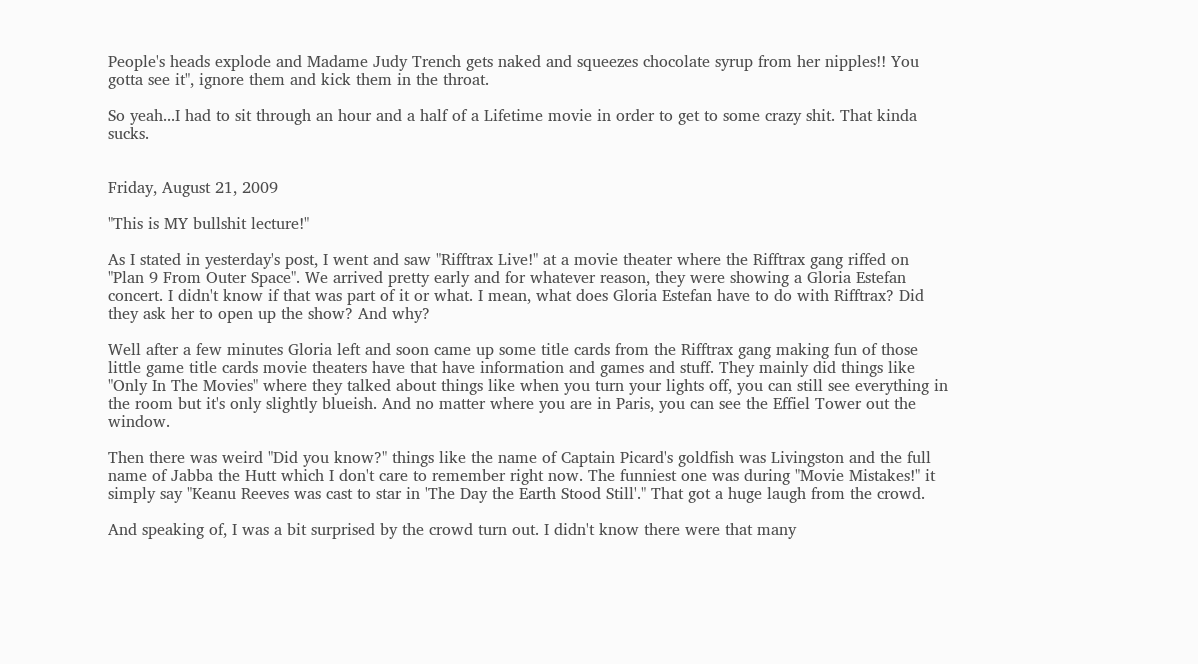People's heads explode and Madame Judy Trench gets naked and squeezes chocolate syrup from her nipples!! You gotta see it", ignore them and kick them in the throat.

So yeah...I had to sit through an hour and a half of a Lifetime movie in order to get to some crazy shit. That kinda sucks.


Friday, August 21, 2009

"This is MY bullshit lecture!"

As I stated in yesterday's post, I went and saw "Rifftrax Live!" at a movie theater where the Rifftrax gang riffed on "Plan 9 From Outer Space". We arrived pretty early and for whatever reason, they were showing a Gloria Estefan concert. I didn't know if that was part of it or what. I mean, what does Gloria Estefan have to do with Rifftrax? Did they ask her to open up the show? And why?

Well after a few minutes Gloria left and soon came up some title cards from the Rifftrax gang making fun of those little game title cards movie theaters have that have information and games and stuff. They mainly did things like "Only In The Movies" where they talked about things like when you turn your lights off, you can still see everything in the room but it's only slightly blueish. And no matter where you are in Paris, you can see the Effiel Tower out the window.

Then there was weird "Did you know?" things like the name of Captain Picard's goldfish was Livingston and the full name of Jabba the Hutt which I don't care to remember right now. The funniest one was during "Movie Mistakes!" it simply say "Keanu Reeves was cast to star in 'The Day the Earth Stood Still'." That got a huge laugh from the crowd.

And speaking of, I was a bit surprised by the crowd turn out. I didn't know there were that many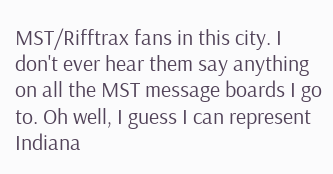MST/Rifftrax fans in this city. I don't ever hear them say anything on all the MST message boards I go to. Oh well, I guess I can represent Indiana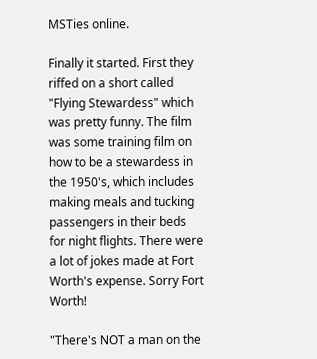MSTies online.

Finally it started. First they riffed on a short called "Flying Stewardess" which was pretty funny. The film was some training film on how to be a stewardess in the 1950's, which includes making meals and tucking passengers in their beds for night flights. There were a lot of jokes made at Fort Worth's expense. Sorry Fort Worth!

"There's NOT a man on the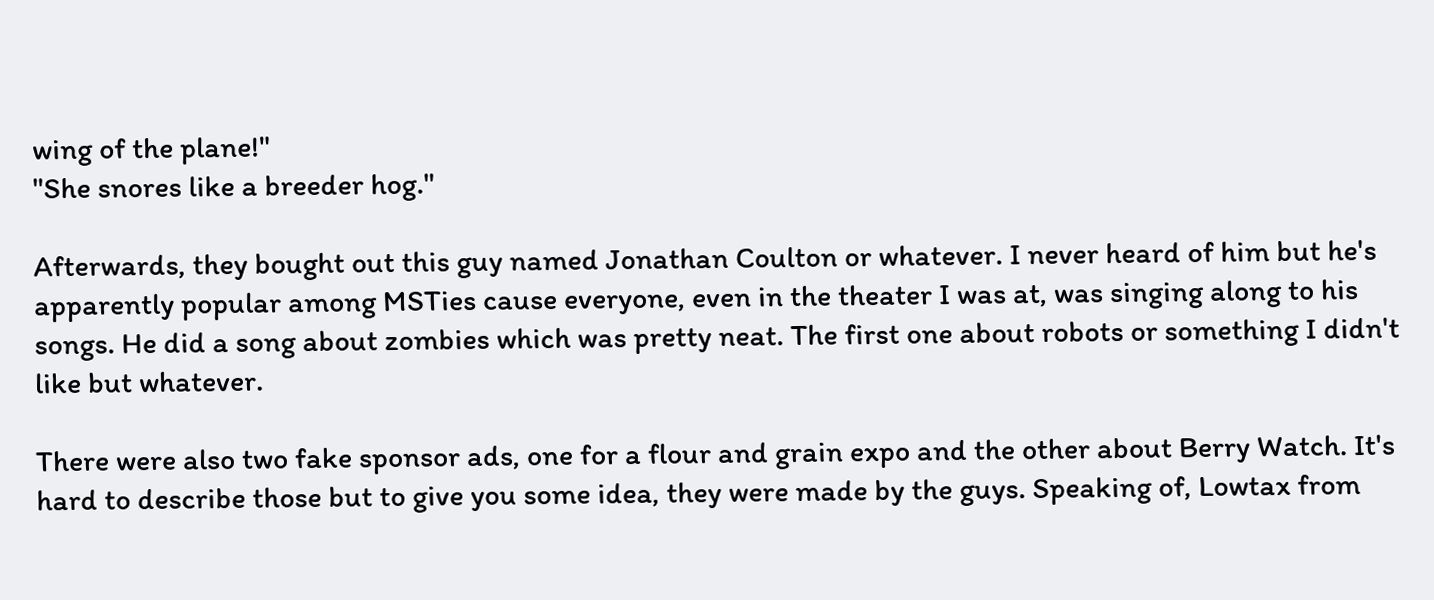wing of the plane!"
"She snores like a breeder hog."

Afterwards, they bought out this guy named Jonathan Coulton or whatever. I never heard of him but he's apparently popular among MSTies cause everyone, even in the theater I was at, was singing along to his songs. He did a song about zombies which was pretty neat. The first one about robots or something I didn't like but whatever.

There were also two fake sponsor ads, one for a flour and grain expo and the other about Berry Watch. It's hard to describe those but to give you some idea, they were made by the guys. Speaking of, Lowtax from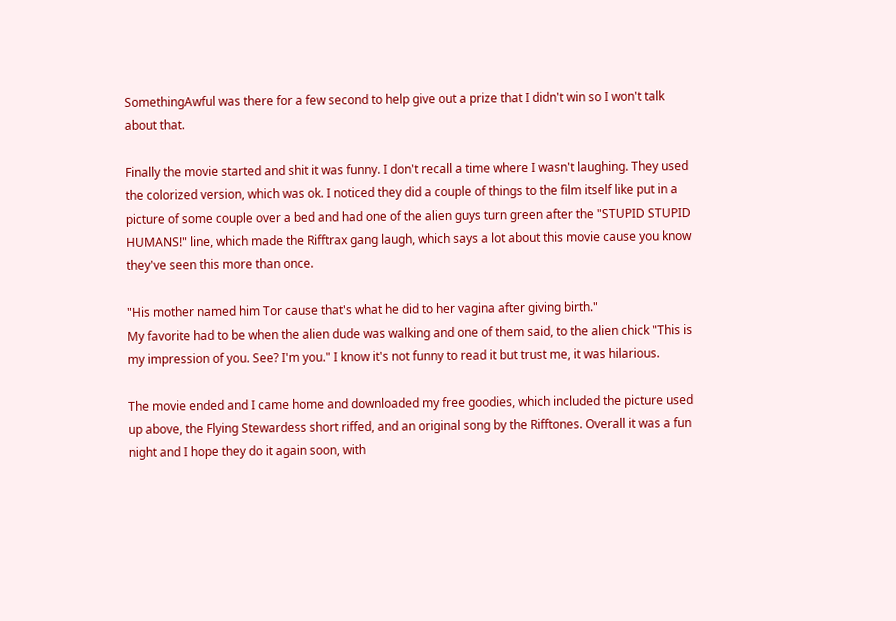SomethingAwful was there for a few second to help give out a prize that I didn't win so I won't talk about that.

Finally the movie started and shit it was funny. I don't recall a time where I wasn't laughing. They used the colorized version, which was ok. I noticed they did a couple of things to the film itself like put in a picture of some couple over a bed and had one of the alien guys turn green after the "STUPID STUPID HUMANS!" line, which made the Rifftrax gang laugh, which says a lot about this movie cause you know they've seen this more than once.

"His mother named him Tor cause that's what he did to her vagina after giving birth."
My favorite had to be when the alien dude was walking and one of them said, to the alien chick "This is my impression of you. See? I'm you." I know it's not funny to read it but trust me, it was hilarious.

The movie ended and I came home and downloaded my free goodies, which included the picture used up above, the Flying Stewardess short riffed, and an original song by the Rifftones. Overall it was a fun night and I hope they do it again soon, with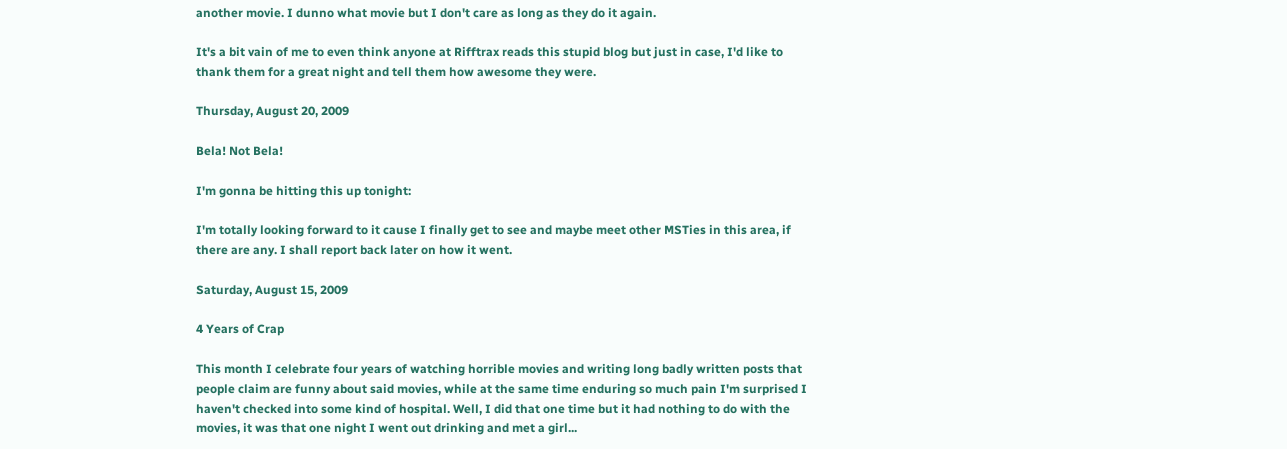another movie. I dunno what movie but I don't care as long as they do it again.

It's a bit vain of me to even think anyone at Rifftrax reads this stupid blog but just in case, I'd like to thank them for a great night and tell them how awesome they were.

Thursday, August 20, 2009

Bela! Not Bela!

I'm gonna be hitting this up tonight:

I'm totally looking forward to it cause I finally get to see and maybe meet other MSTies in this area, if there are any. I shall report back later on how it went.

Saturday, August 15, 2009

4 Years of Crap

This month I celebrate four years of watching horrible movies and writing long badly written posts that people claim are funny about said movies, while at the same time enduring so much pain I'm surprised I haven't checked into some kind of hospital. Well, I did that one time but it had nothing to do with the movies, it was that one night I went out drinking and met a girl...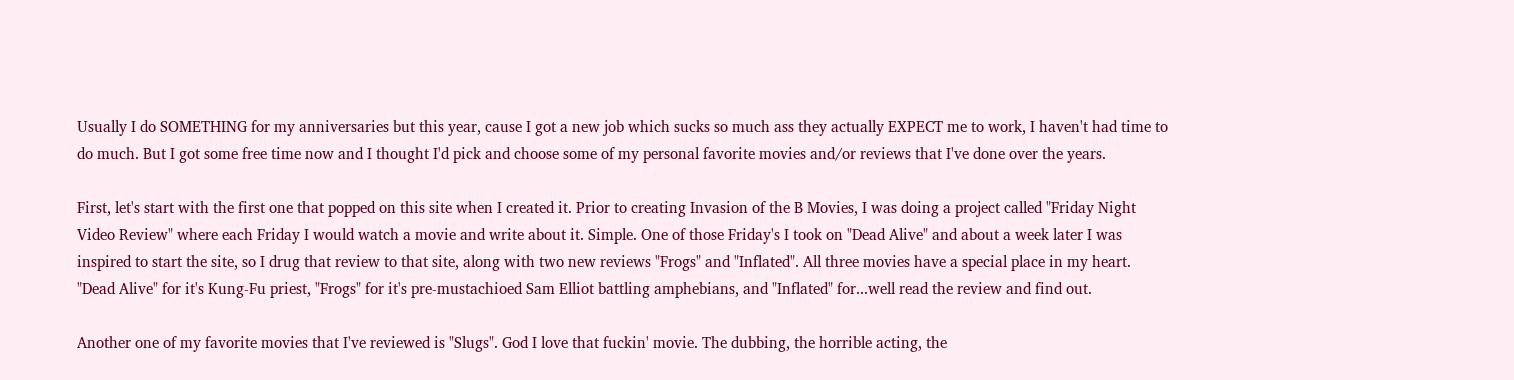Usually I do SOMETHING for my anniversaries but this year, cause I got a new job which sucks so much ass they actually EXPECT me to work, I haven't had time to do much. But I got some free time now and I thought I'd pick and choose some of my personal favorite movies and/or reviews that I've done over the years.

First, let's start with the first one that popped on this site when I created it. Prior to creating Invasion of the B Movies, I was doing a project called "Friday Night Video Review" where each Friday I would watch a movie and write about it. Simple. One of those Friday's I took on "Dead Alive" and about a week later I was inspired to start the site, so I drug that review to that site, along with two new reviews "Frogs" and "Inflated". All three movies have a special place in my heart. "Dead Alive" for it's Kung-Fu priest, "Frogs" for it's pre-mustachioed Sam Elliot battling amphebians, and "Inflated" for...well read the review and find out.

Another one of my favorite movies that I've reviewed is "Slugs". God I love that fuckin' movie. The dubbing, the horrible acting, the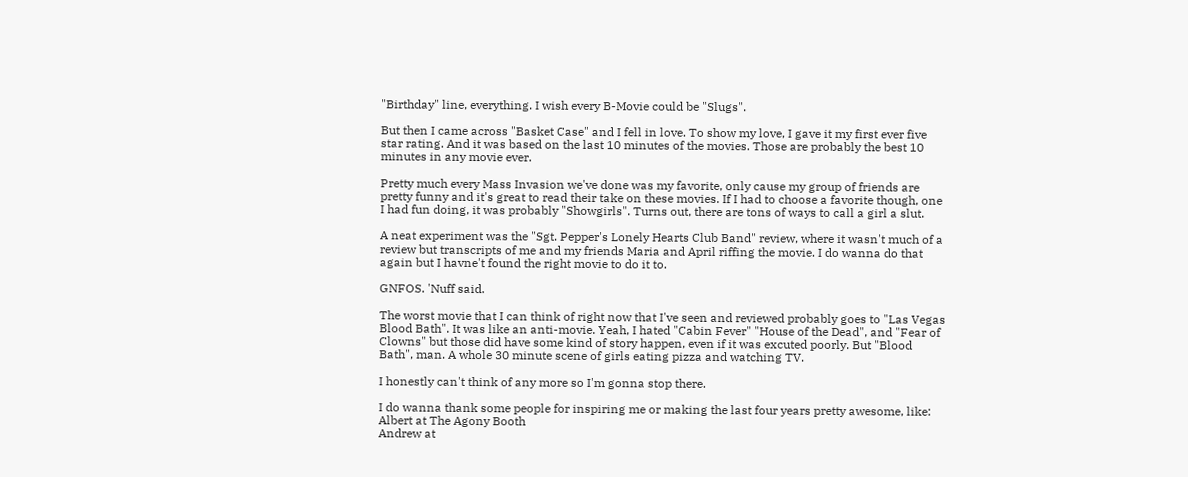"Birthday" line, everything. I wish every B-Movie could be "Slugs".

But then I came across "Basket Case" and I fell in love. To show my love, I gave it my first ever five star rating. And it was based on the last 10 minutes of the movies. Those are probably the best 10 minutes in any movie ever.

Pretty much every Mass Invasion we've done was my favorite, only cause my group of friends are pretty funny and it's great to read their take on these movies. If I had to choose a favorite though, one I had fun doing, it was probably "Showgirls". Turns out, there are tons of ways to call a girl a slut.

A neat experiment was the "Sgt. Pepper's Lonely Hearts Club Band" review, where it wasn't much of a review but transcripts of me and my friends Maria and April riffing the movie. I do wanna do that again but I havne't found the right movie to do it to.

GNFOS. 'Nuff said.

The worst movie that I can think of right now that I've seen and reviewed probably goes to "Las Vegas Blood Bath". It was like an anti-movie. Yeah, I hated "Cabin Fever" "House of the Dead", and "Fear of Clowns" but those did have some kind of story happen, even if it was excuted poorly. But "Blood Bath", man. A whole 30 minute scene of girls eating pizza and watching TV.

I honestly can't think of any more so I'm gonna stop there.

I do wanna thank some people for inspiring me or making the last four years pretty awesome, like:
Albert at The Agony Booth
Andrew at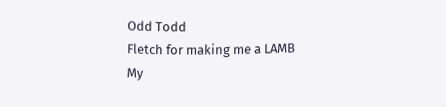Odd Todd
Fletch for making me a LAMB
My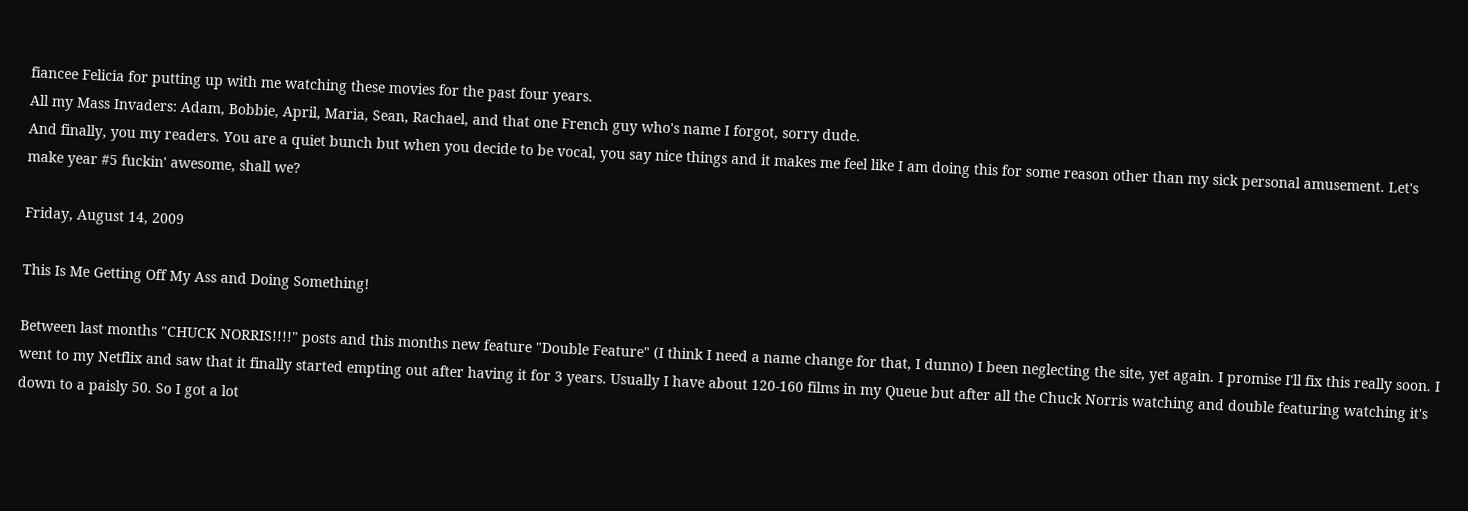fiancee Felicia for putting up with me watching these movies for the past four years.
All my Mass Invaders: Adam, Bobbie, April, Maria, Sean, Rachael, and that one French guy who's name I forgot, sorry dude.
And finally, you my readers. You are a quiet bunch but when you decide to be vocal, you say nice things and it makes me feel like I am doing this for some reason other than my sick personal amusement. Let's make year #5 fuckin' awesome, shall we?

Friday, August 14, 2009

This Is Me Getting Off My Ass and Doing Something!

Between last months "CHUCK NORRIS!!!!" posts and this months new feature "Double Feature" (I think I need a name change for that, I dunno) I been neglecting the site, yet again. I promise I'll fix this really soon. I went to my Netflix and saw that it finally started empting out after having it for 3 years. Usually I have about 120-160 films in my Queue but after all the Chuck Norris watching and double featuring watching it's down to a paisly 50. So I got a lot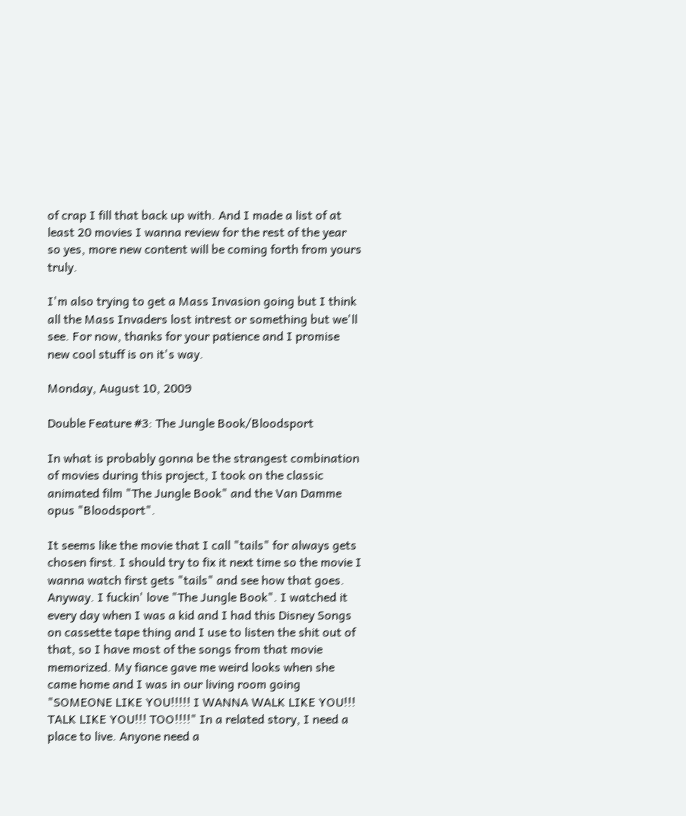of crap I fill that back up with. And I made a list of at least 20 movies I wanna review for the rest of the year so yes, more new content will be coming forth from yours truly.

I'm also trying to get a Mass Invasion going but I think all the Mass Invaders lost intrest or something but we'll see. For now, thanks for your patience and I promise new cool stuff is on it's way.

Monday, August 10, 2009

Double Feature #3: The Jungle Book/Bloodsport

In what is probably gonna be the strangest combination of movies during this project, I took on the classic animated film "The Jungle Book" and the Van Damme opus "Bloodsport".

It seems like the movie that I call "tails" for always gets chosen first. I should try to fix it next time so the movie I wanna watch first gets "tails" and see how that goes. Anyway. I fuckin' love "The Jungle Book". I watched it every day when I was a kid and I had this Disney Songs on cassette tape thing and I use to listen the shit out of that, so I have most of the songs from that movie memorized. My fiance gave me weird looks when she came home and I was in our living room going "SOMEONE LIKE YOU!!!!! I WANNA WALK LIKE YOU!!! TALK LIKE YOU!!! TOO!!!!" In a related story, I need a place to live. Anyone need a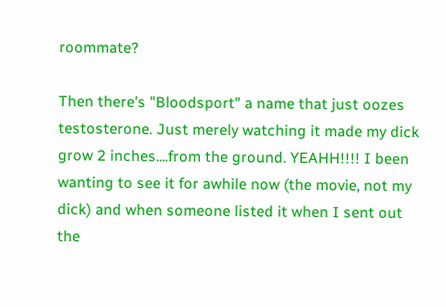roommate?

Then there's "Bloodsport" a name that just oozes testosterone. Just merely watching it made my dick grow 2 inches....from the ground. YEAHH!!!! I been wanting to see it for awhile now (the movie, not my dick) and when someone listed it when I sent out the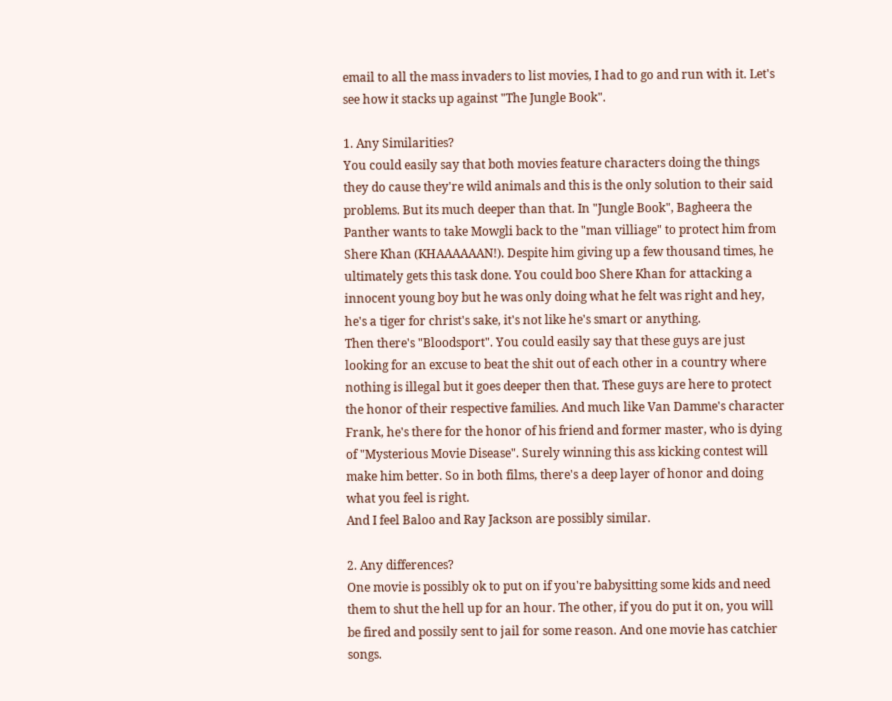email to all the mass invaders to list movies, I had to go and run with it. Let's see how it stacks up against "The Jungle Book".

1. Any Similarities?
You could easily say that both movies feature characters doing the things they do cause they're wild animals and this is the only solution to their said problems. But its much deeper than that. In "Jungle Book", Bagheera the Panther wants to take Mowgli back to the "man villiage" to protect him from Shere Khan (KHAAAAAAN!). Despite him giving up a few thousand times, he ultimately gets this task done. You could boo Shere Khan for attacking a innocent young boy but he was only doing what he felt was right and hey, he's a tiger for christ's sake, it's not like he's smart or anything.
Then there's "Bloodsport". You could easily say that these guys are just looking for an excuse to beat the shit out of each other in a country where nothing is illegal but it goes deeper then that. These guys are here to protect the honor of their respective families. And much like Van Damme's character Frank, he's there for the honor of his friend and former master, who is dying of "Mysterious Movie Disease". Surely winning this ass kicking contest will make him better. So in both films, there's a deep layer of honor and doing what you feel is right.
And I feel Baloo and Ray Jackson are possibly similar.

2. Any differences?
One movie is possibly ok to put on if you're babysitting some kids and need them to shut the hell up for an hour. The other, if you do put it on, you will be fired and possily sent to jail for some reason. And one movie has catchier songs.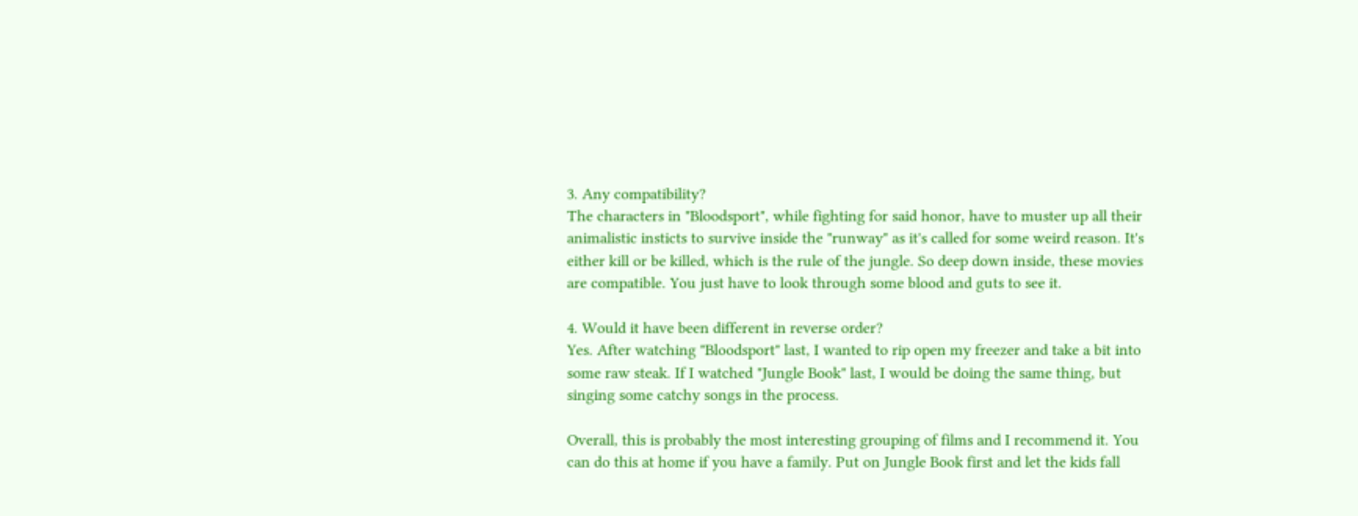3. Any compatibility?
The characters in "Bloodsport", while fighting for said honor, have to muster up all their animalistic insticts to survive inside the "runway" as it's called for some weird reason. It's either kill or be killed, which is the rule of the jungle. So deep down inside, these movies are compatible. You just have to look through some blood and guts to see it.

4. Would it have been different in reverse order?
Yes. After watching "Bloodsport" last, I wanted to rip open my freezer and take a bit into some raw steak. If I watched "Jungle Book" last, I would be doing the same thing, but singing some catchy songs in the process.

Overall, this is probably the most interesting grouping of films and I recommend it. You can do this at home if you have a family. Put on Jungle Book first and let the kids fall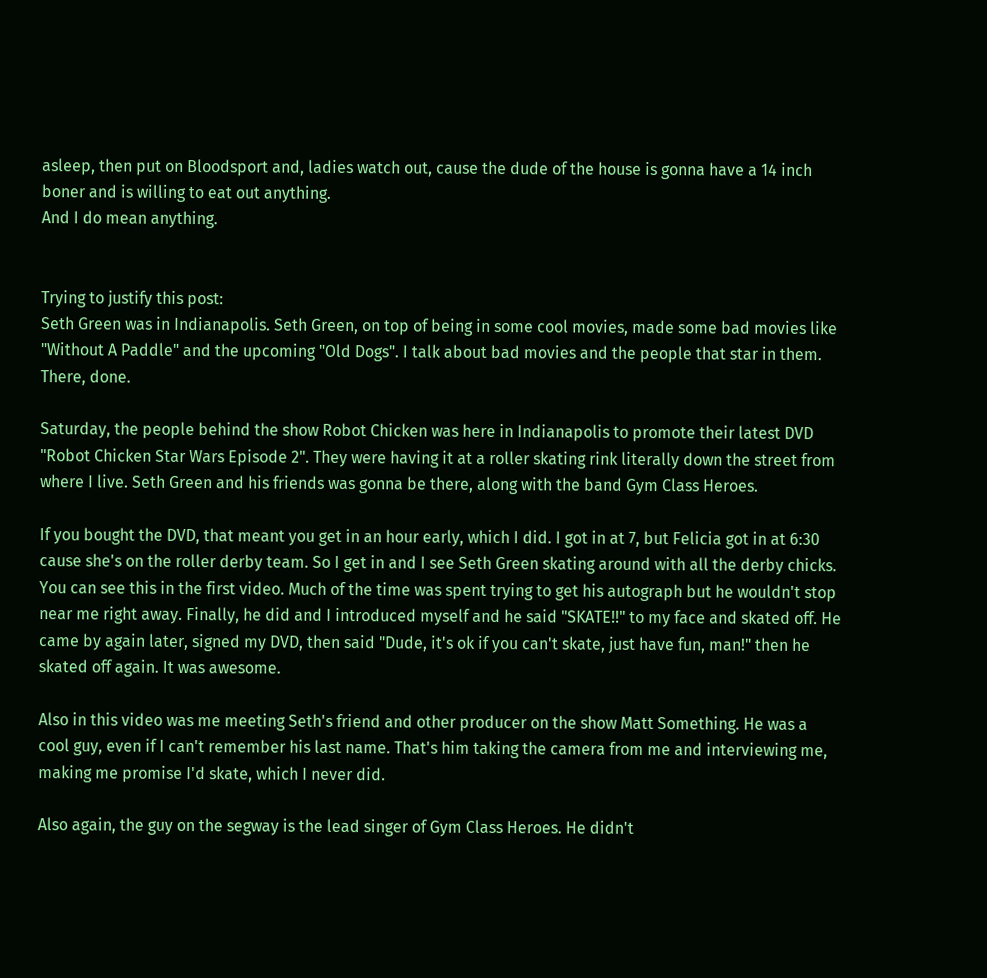asleep, then put on Bloodsport and, ladies watch out, cause the dude of the house is gonna have a 14 inch boner and is willing to eat out anything.
And I do mean anything.


Trying to justify this post:
Seth Green was in Indianapolis. Seth Green, on top of being in some cool movies, made some bad movies like "Without A Paddle" and the upcoming "Old Dogs". I talk about bad movies and the people that star in them. There, done.

Saturday, the people behind the show Robot Chicken was here in Indianapolis to promote their latest DVD "Robot Chicken Star Wars Episode 2". They were having it at a roller skating rink literally down the street from where I live. Seth Green and his friends was gonna be there, along with the band Gym Class Heroes.

If you bought the DVD, that meant you get in an hour early, which I did. I got in at 7, but Felicia got in at 6:30 cause she's on the roller derby team. So I get in and I see Seth Green skating around with all the derby chicks. You can see this in the first video. Much of the time was spent trying to get his autograph but he wouldn't stop near me right away. Finally, he did and I introduced myself and he said "SKATE!!" to my face and skated off. He came by again later, signed my DVD, then said "Dude, it's ok if you can't skate, just have fun, man!" then he skated off again. It was awesome.

Also in this video was me meeting Seth's friend and other producer on the show Matt Something. He was a cool guy, even if I can't remember his last name. That's him taking the camera from me and interviewing me, making me promise I'd skate, which I never did.

Also again, the guy on the segway is the lead singer of Gym Class Heroes. He didn't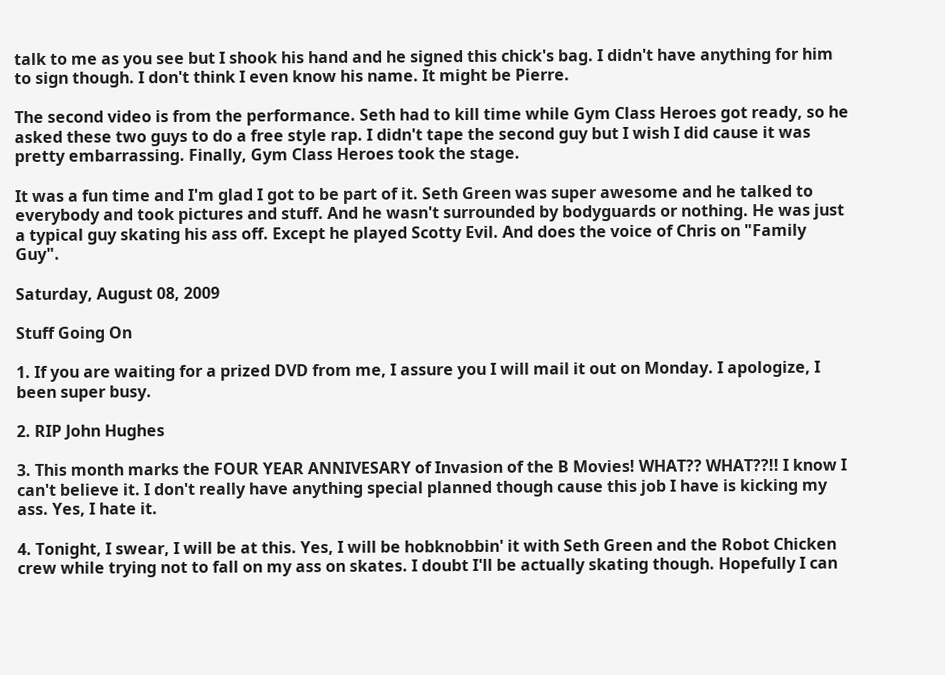talk to me as you see but I shook his hand and he signed this chick's bag. I didn't have anything for him to sign though. I don't think I even know his name. It might be Pierre.

The second video is from the performance. Seth had to kill time while Gym Class Heroes got ready, so he asked these two guys to do a free style rap. I didn't tape the second guy but I wish I did cause it was pretty embarrassing. Finally, Gym Class Heroes took the stage.

It was a fun time and I'm glad I got to be part of it. Seth Green was super awesome and he talked to everybody and took pictures and stuff. And he wasn't surrounded by bodyguards or nothing. He was just a typical guy skating his ass off. Except he played Scotty Evil. And does the voice of Chris on "Family Guy".

Saturday, August 08, 2009

Stuff Going On

1. If you are waiting for a prized DVD from me, I assure you I will mail it out on Monday. I apologize, I been super busy.

2. RIP John Hughes

3. This month marks the FOUR YEAR ANNIVESARY of Invasion of the B Movies! WHAT?? WHAT??!! I know I can't believe it. I don't really have anything special planned though cause this job I have is kicking my ass. Yes, I hate it.

4. Tonight, I swear, I will be at this. Yes, I will be hobknobbin' it with Seth Green and the Robot Chicken crew while trying not to fall on my ass on skates. I doubt I'll be actually skating though. Hopefully I can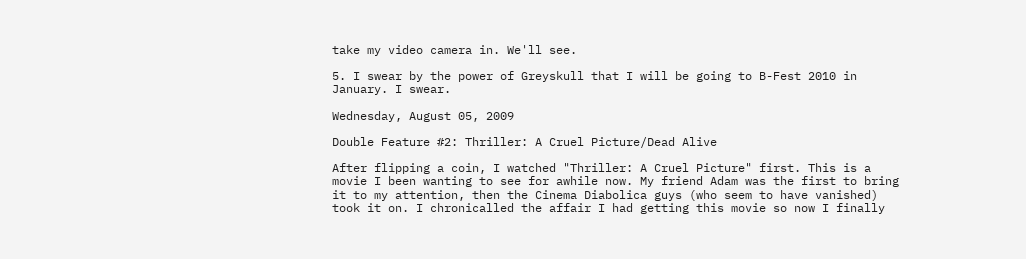take my video camera in. We'll see.

5. I swear by the power of Greyskull that I will be going to B-Fest 2010 in January. I swear.

Wednesday, August 05, 2009

Double Feature #2: Thriller: A Cruel Picture/Dead Alive

After flipping a coin, I watched "Thriller: A Cruel Picture" first. This is a movie I been wanting to see for awhile now. My friend Adam was the first to bring it to my attention, then the Cinema Diabolica guys (who seem to have vanished) took it on. I chronicalled the affair I had getting this movie so now I finally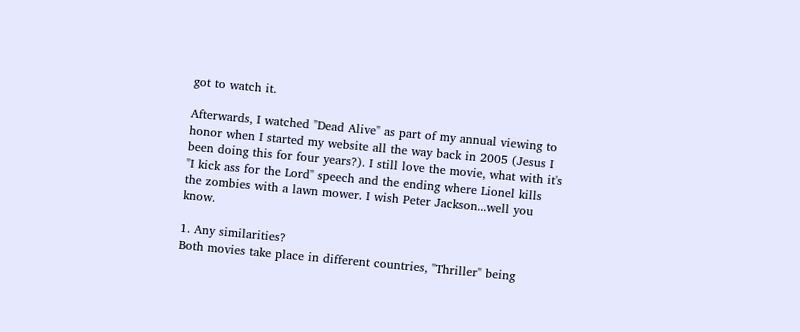got to watch it.

Afterwards, I watched "Dead Alive" as part of my annual viewing to honor when I started my website all the way back in 2005 (Jesus I been doing this for four years?). I still love the movie, what with it's "I kick ass for the Lord" speech and the ending where Lionel kills the zombies with a lawn mower. I wish Peter Jackson...well you know.

1. Any similarities?
Both movies take place in different countries, "Thriller" being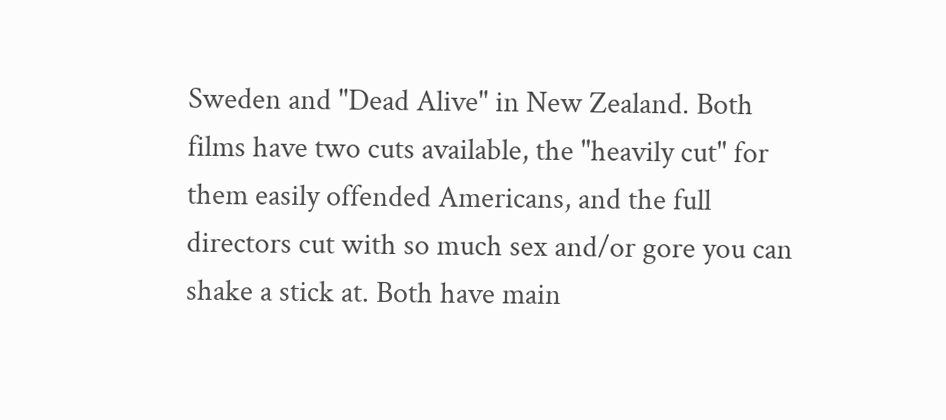Sweden and "Dead Alive" in New Zealand. Both films have two cuts available, the "heavily cut" for them easily offended Americans, and the full directors cut with so much sex and/or gore you can shake a stick at. Both have main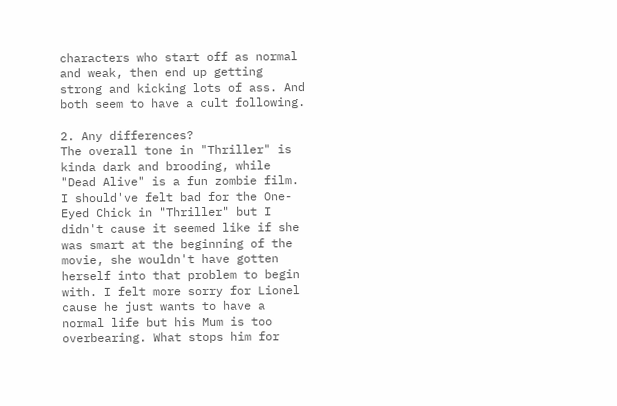characters who start off as normal and weak, then end up getting strong and kicking lots of ass. And both seem to have a cult following.

2. Any differences?
The overall tone in "Thriller" is kinda dark and brooding, while "Dead Alive" is a fun zombie film. I should've felt bad for the One-Eyed Chick in "Thriller" but I didn't cause it seemed like if she was smart at the beginning of the movie, she wouldn't have gotten herself into that problem to begin with. I felt more sorry for Lionel cause he just wants to have a normal life but his Mum is too overbearing. What stops him for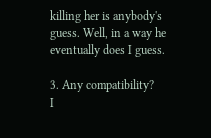killing her is anybody's guess. Well, in a way he eventually does I guess.

3. Any compatibility?
I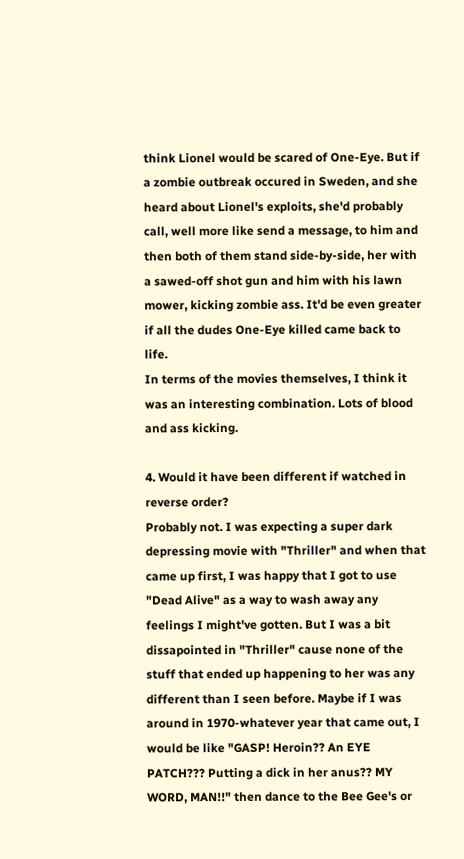think Lionel would be scared of One-Eye. But if a zombie outbreak occured in Sweden, and she heard about Lionel's exploits, she'd probably call, well more like send a message, to him and then both of them stand side-by-side, her with a sawed-off shot gun and him with his lawn mower, kicking zombie ass. It'd be even greater if all the dudes One-Eye killed came back to life.
In terms of the movies themselves, I think it was an interesting combination. Lots of blood and ass kicking.

4. Would it have been different if watched in reverse order?
Probably not. I was expecting a super dark depressing movie with "Thriller" and when that came up first, I was happy that I got to use "Dead Alive" as a way to wash away any feelings I might've gotten. But I was a bit dissapointed in "Thriller" cause none of the stuff that ended up happening to her was any different than I seen before. Maybe if I was around in 1970-whatever year that came out, I would be like "GASP! Heroin?? An EYE PATCH??? Putting a dick in her anus?? MY WORD, MAN!!" then dance to the Bee Gee's or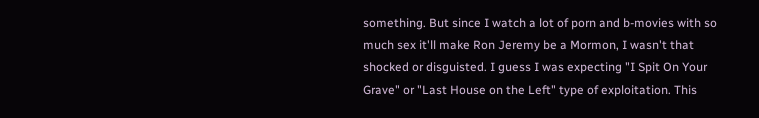something. But since I watch a lot of porn and b-movies with so much sex it'll make Ron Jeremy be a Mormon, I wasn't that shocked or disguisted. I guess I was expecting "I Spit On Your Grave" or "Last House on the Left" type of exploitation. This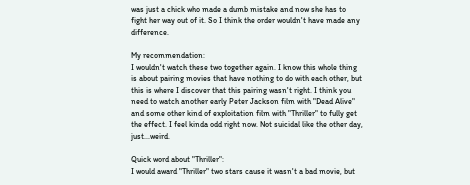was just a chick who made a dumb mistake and now she has to fight her way out of it. So I think the order wouldn't have made any difference.

My recommendation:
I wouldn't watch these two together again. I know this whole thing is about pairing movies that have nothing to do with each other, but this is where I discover that this pairing wasn't right. I think you need to watch another early Peter Jackson film with "Dead Alive" and some other kind of exploitation film with "Thriller" to fully get the effect. I feel kinda odd right now. Not suicidal like the other day, just...weird.

Quick word about "Thriller":
I would award "Thriller" two stars cause it wasn't a bad movie, but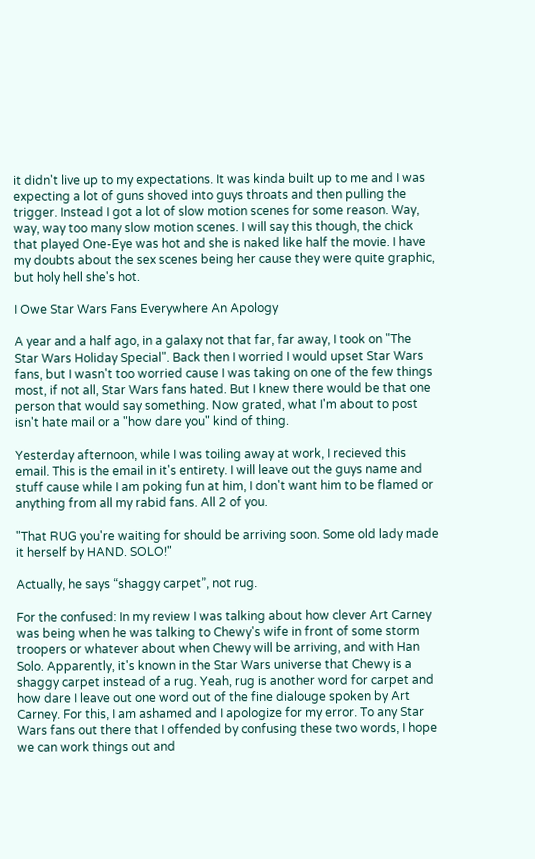it didn't live up to my expectations. It was kinda built up to me and I was expecting a lot of guns shoved into guys throats and then pulling the trigger. Instead I got a lot of slow motion scenes for some reason. Way, way, way too many slow motion scenes. I will say this though, the chick that played One-Eye was hot and she is naked like half the movie. I have my doubts about the sex scenes being her cause they were quite graphic, but holy hell she's hot.

I Owe Star Wars Fans Everywhere An Apology

A year and a half ago, in a galaxy not that far, far away, I took on "The Star Wars Holiday Special". Back then I worried I would upset Star Wars fans, but I wasn't too worried cause I was taking on one of the few things most, if not all, Star Wars fans hated. But I knew there would be that one person that would say something. Now grated, what I'm about to post isn't hate mail or a "how dare you" kind of thing.

Yesterday afternoon, while I was toiling away at work, I recieved this email. This is the email in it's entirety. I will leave out the guys name and stuff cause while I am poking fun at him, I don't want him to be flamed or anything from all my rabid fans. All 2 of you.

"That RUG you're waiting for should be arriving soon. Some old lady made it herself by HAND. SOLO!"

Actually, he says “shaggy carpet”, not rug.

For the confused: In my review I was talking about how clever Art Carney was being when he was talking to Chewy's wife in front of some storm troopers or whatever about when Chewy will be arriving, and with Han Solo. Apparently, it's known in the Star Wars universe that Chewy is a shaggy carpet instead of a rug. Yeah, rug is another word for carpet and how dare I leave out one word out of the fine dialouge spoken by Art Carney. For this, I am ashamed and I apologize for my error. To any Star Wars fans out there that I offended by confusing these two words, I hope we can work things out and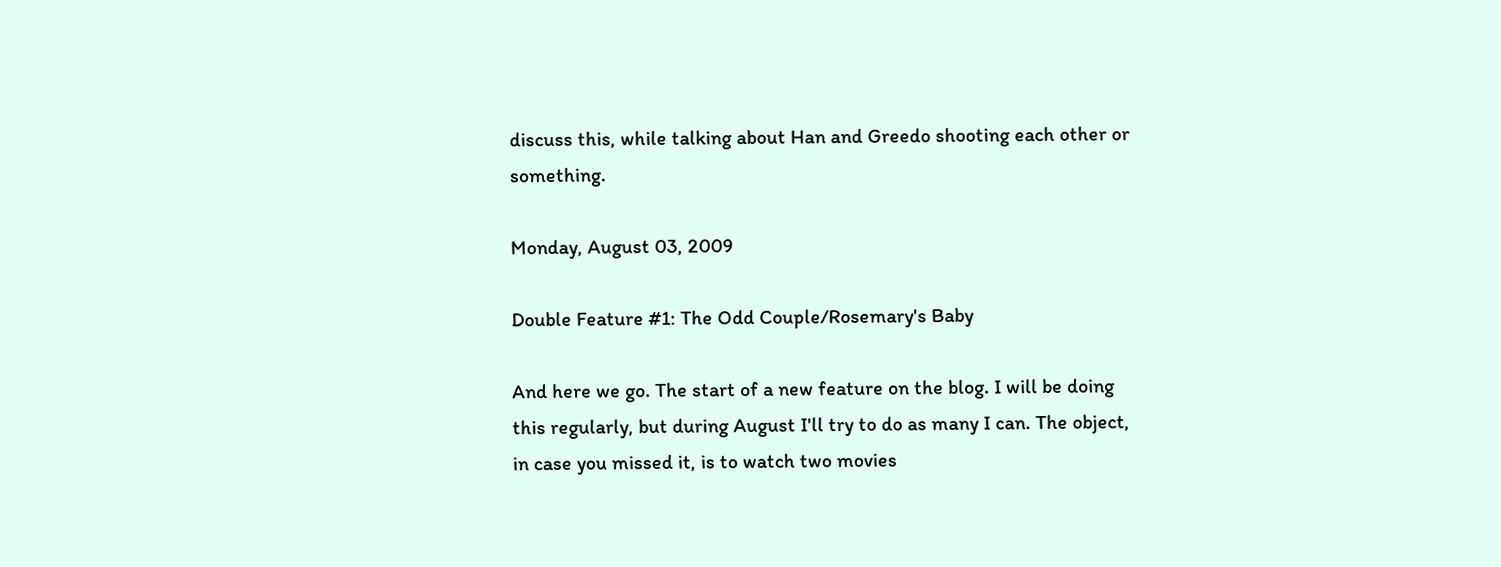discuss this, while talking about Han and Greedo shooting each other or something.

Monday, August 03, 2009

Double Feature #1: The Odd Couple/Rosemary's Baby

And here we go. The start of a new feature on the blog. I will be doing this regularly, but during August I'll try to do as many I can. The object, in case you missed it, is to watch two movies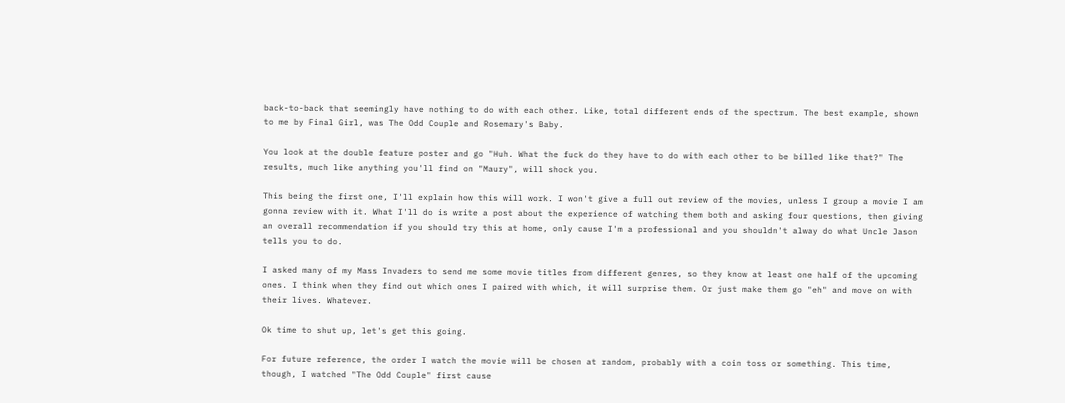back-to-back that seemingly have nothing to do with each other. Like, total different ends of the spectrum. The best example, shown to me by Final Girl, was The Odd Couple and Rosemary's Baby.

You look at the double feature poster and go "Huh. What the fuck do they have to do with each other to be billed like that?" The results, much like anything you'll find on "Maury", will shock you.

This being the first one, I'll explain how this will work. I won't give a full out review of the movies, unless I group a movie I am gonna review with it. What I'll do is write a post about the experience of watching them both and asking four questions, then giving an overall recommendation if you should try this at home, only cause I'm a professional and you shouldn't alway do what Uncle Jason tells you to do.

I asked many of my Mass Invaders to send me some movie titles from different genres, so they know at least one half of the upcoming ones. I think when they find out which ones I paired with which, it will surprise them. Or just make them go "eh" and move on with their lives. Whatever.

Ok time to shut up, let's get this going.

For future reference, the order I watch the movie will be chosen at random, probably with a coin toss or something. This time, though, I watched "The Odd Couple" first cause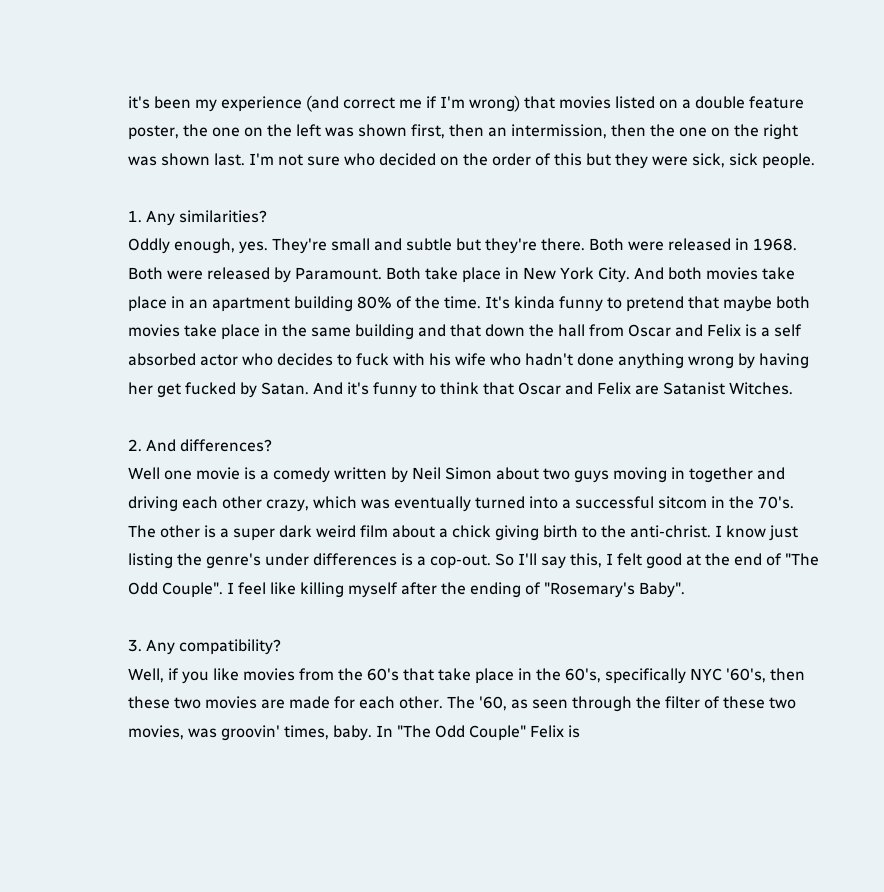it's been my experience (and correct me if I'm wrong) that movies listed on a double feature poster, the one on the left was shown first, then an intermission, then the one on the right was shown last. I'm not sure who decided on the order of this but they were sick, sick people.

1. Any similarities?
Oddly enough, yes. They're small and subtle but they're there. Both were released in 1968. Both were released by Paramount. Both take place in New York City. And both movies take place in an apartment building 80% of the time. It's kinda funny to pretend that maybe both movies take place in the same building and that down the hall from Oscar and Felix is a self absorbed actor who decides to fuck with his wife who hadn't done anything wrong by having her get fucked by Satan. And it's funny to think that Oscar and Felix are Satanist Witches.

2. And differences?
Well one movie is a comedy written by Neil Simon about two guys moving in together and driving each other crazy, which was eventually turned into a successful sitcom in the 70's. The other is a super dark weird film about a chick giving birth to the anti-christ. I know just listing the genre's under differences is a cop-out. So I'll say this, I felt good at the end of "The Odd Couple". I feel like killing myself after the ending of "Rosemary's Baby".

3. Any compatibility?
Well, if you like movies from the 60's that take place in the 60's, specifically NYC '60's, then these two movies are made for each other. The '60, as seen through the filter of these two movies, was groovin' times, baby. In "The Odd Couple" Felix is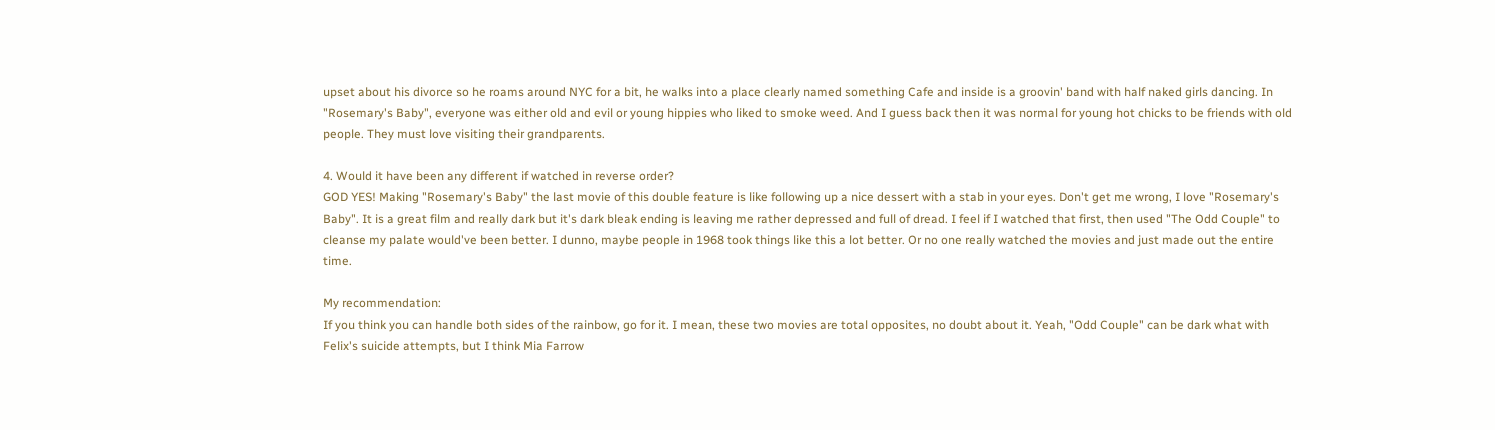upset about his divorce so he roams around NYC for a bit, he walks into a place clearly named something Cafe and inside is a groovin' band with half naked girls dancing. In "Rosemary's Baby", everyone was either old and evil or young hippies who liked to smoke weed. And I guess back then it was normal for young hot chicks to be friends with old people. They must love visiting their grandparents.

4. Would it have been any different if watched in reverse order?
GOD YES! Making "Rosemary's Baby" the last movie of this double feature is like following up a nice dessert with a stab in your eyes. Don't get me wrong, I love "Rosemary's Baby". It is a great film and really dark but it's dark bleak ending is leaving me rather depressed and full of dread. I feel if I watched that first, then used "The Odd Couple" to cleanse my palate would've been better. I dunno, maybe people in 1968 took things like this a lot better. Or no one really watched the movies and just made out the entire time.

My recommendation:
If you think you can handle both sides of the rainbow, go for it. I mean, these two movies are total opposites, no doubt about it. Yeah, "Odd Couple" can be dark what with Felix's suicide attempts, but I think Mia Farrow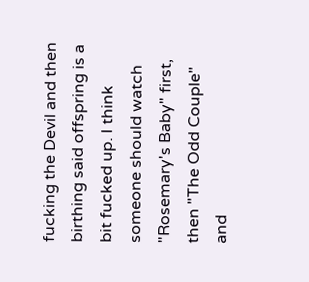fucking the Devil and then birthing said offspring is a bit fucked up. I think someone should watch "Rosemary's Baby" first, then "The Odd Couple" and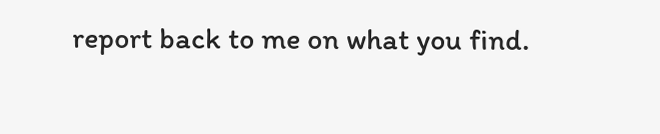report back to me on what you find.